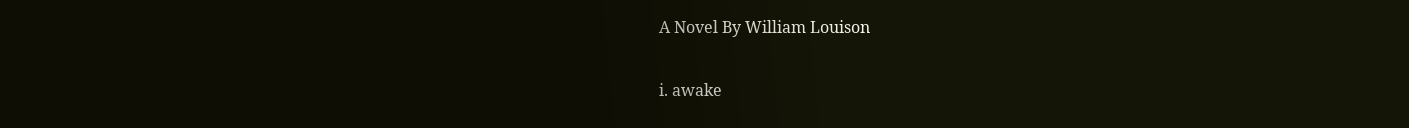A Novel By William Louison

i. awake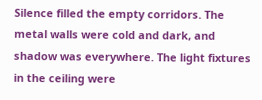Silence filled the empty corridors. The metal walls were cold and dark, and shadow was everywhere. The light fixtures in the ceiling were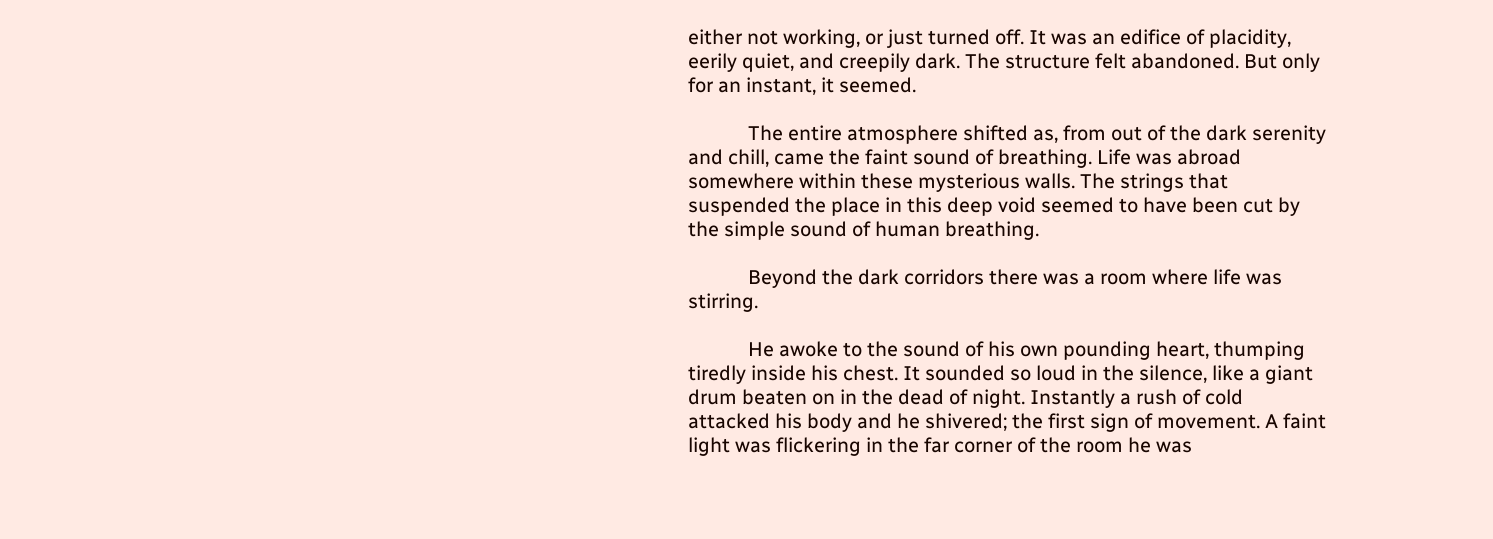either not working, or just turned off. It was an edifice of placidity, eerily quiet, and creepily dark. The structure felt abandoned. But only for an instant, it seemed.

            The entire atmosphere shifted as, from out of the dark serenity and chill, came the faint sound of breathing. Life was abroad somewhere within these mysterious walls. The strings that suspended the place in this deep void seemed to have been cut by the simple sound of human breathing.

            Beyond the dark corridors there was a room where life was stirring.

            He awoke to the sound of his own pounding heart, thumping tiredly inside his chest. It sounded so loud in the silence, like a giant drum beaten on in the dead of night. Instantly a rush of cold attacked his body and he shivered; the first sign of movement. A faint light was flickering in the far corner of the room he was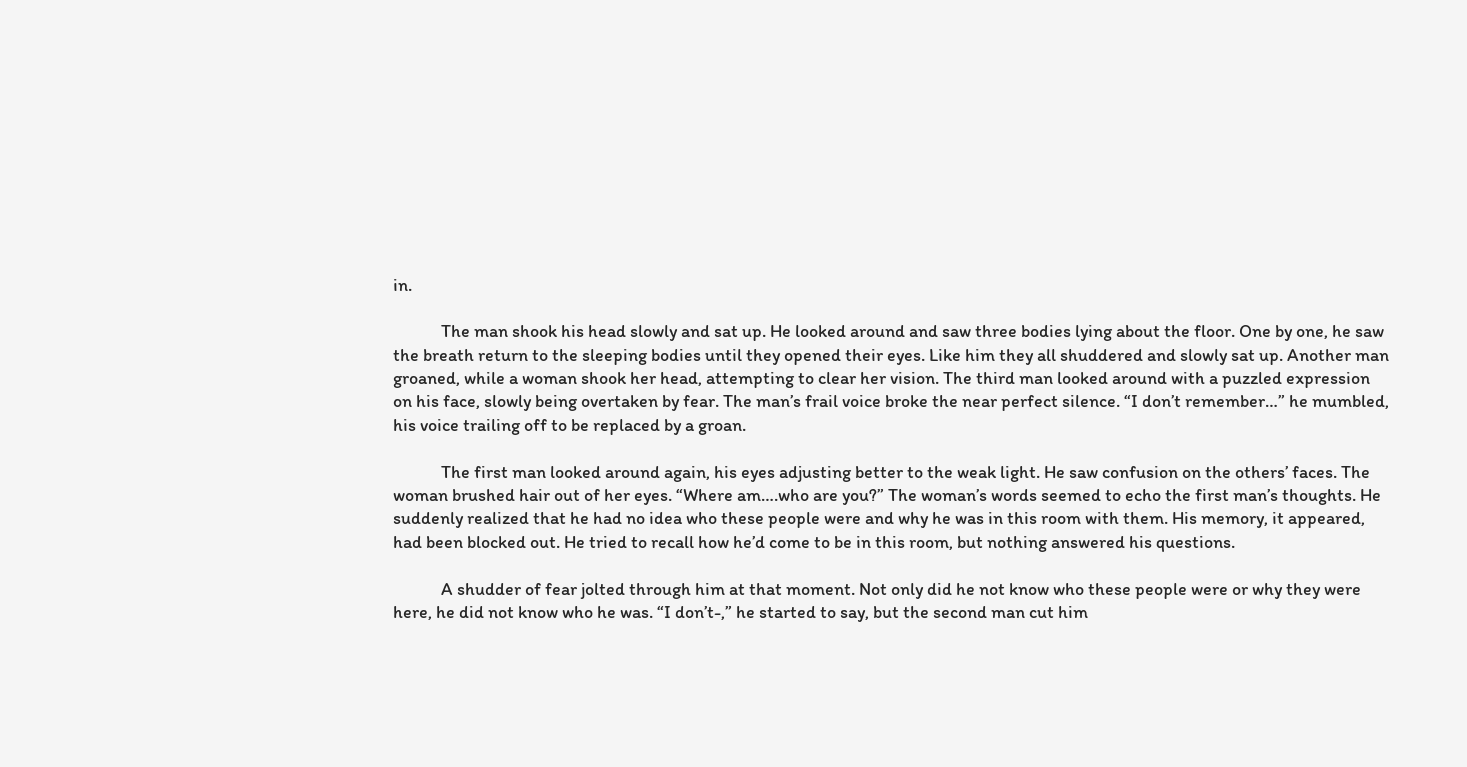in.

            The man shook his head slowly and sat up. He looked around and saw three bodies lying about the floor. One by one, he saw the breath return to the sleeping bodies until they opened their eyes. Like him they all shuddered and slowly sat up. Another man groaned, while a woman shook her head, attempting to clear her vision. The third man looked around with a puzzled expression on his face, slowly being overtaken by fear. The man’s frail voice broke the near perfect silence. “I don’t remember…” he mumbled, his voice trailing off to be replaced by a groan.

            The first man looked around again, his eyes adjusting better to the weak light. He saw confusion on the others’ faces. The woman brushed hair out of her eyes. “Where am….who are you?” The woman’s words seemed to echo the first man’s thoughts. He suddenly realized that he had no idea who these people were and why he was in this room with them. His memory, it appeared, had been blocked out. He tried to recall how he’d come to be in this room, but nothing answered his questions.

            A shudder of fear jolted through him at that moment. Not only did he not know who these people were or why they were here, he did not know who he was. “I don’t-,” he started to say, but the second man cut him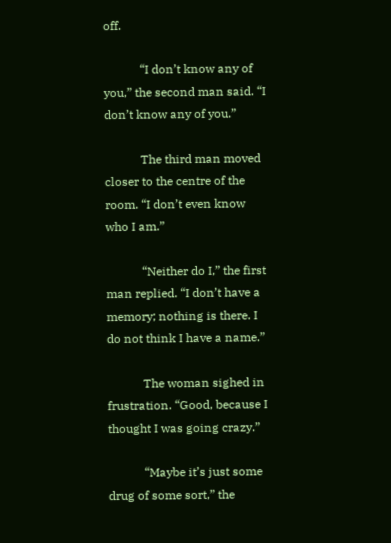off.

            “I don’t know any of you,” the second man said. “I don’t know any of you.”

            The third man moved closer to the centre of the room. “I don’t even know who I am.”

            “Neither do I,” the first man replied. “I don’t have a memory; nothing is there. I do not think I have a name.”

            The woman sighed in frustration. “Good, because I thought I was going crazy.”

            “Maybe it’s just some drug of some sort,” the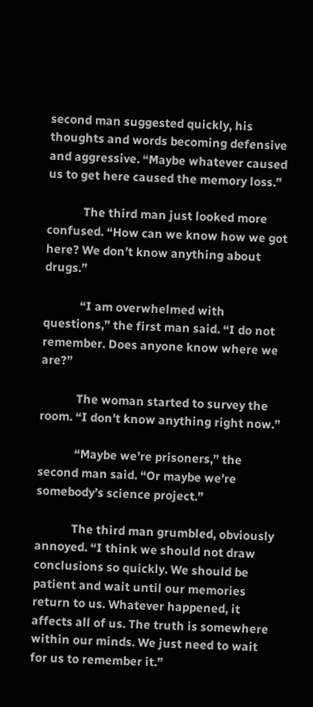second man suggested quickly, his thoughts and words becoming defensive and aggressive. “Maybe whatever caused us to get here caused the memory loss.”

            The third man just looked more confused. “How can we know how we got here? We don’t know anything about drugs.”

            “I am overwhelmed with questions,” the first man said. “I do not remember. Does anyone know where we are?”

            The woman started to survey the room. “I don’t know anything right now.”

            “Maybe we’re prisoners,” the second man said. “Or maybe we’re somebody’s science project.”

            The third man grumbled, obviously annoyed. “I think we should not draw conclusions so quickly. We should be patient and wait until our memories return to us. Whatever happened, it affects all of us. The truth is somewhere within our minds. We just need to wait for us to remember it.”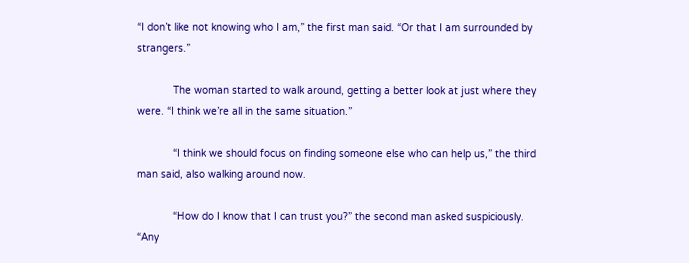“I don’t like not knowing who I am,” the first man said. “Or that I am surrounded by strangers.”

            The woman started to walk around, getting a better look at just where they were. “I think we’re all in the same situation.”

            “I think we should focus on finding someone else who can help us,” the third man said, also walking around now.

            “How do I know that I can trust you?” the second man asked suspiciously. “Any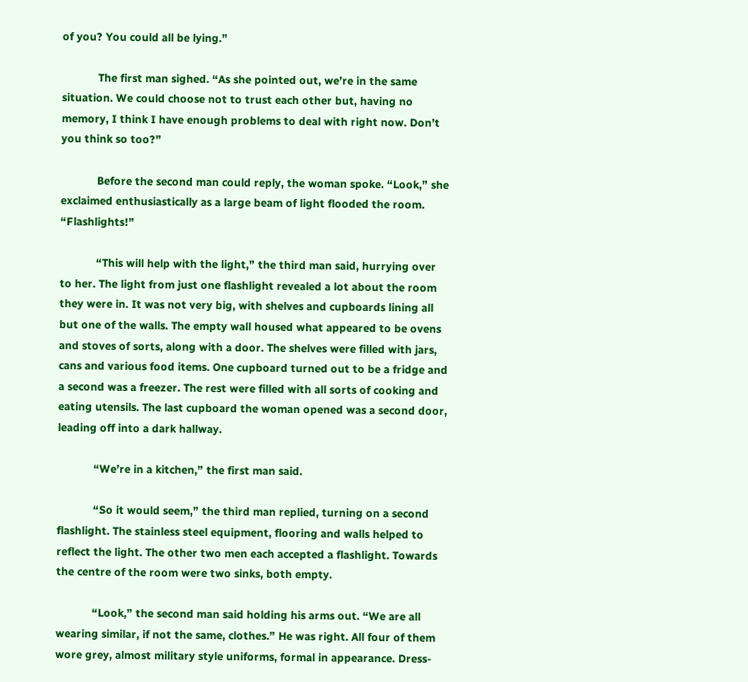of you? You could all be lying.”

            The first man sighed. “As she pointed out, we’re in the same situation. We could choose not to trust each other but, having no memory, I think I have enough problems to deal with right now. Don’t you think so too?”

            Before the second man could reply, the woman spoke. “Look,” she exclaimed enthusiastically as a large beam of light flooded the room. “Flashlights!”

            “This will help with the light,” the third man said, hurrying over to her. The light from just one flashlight revealed a lot about the room they were in. It was not very big, with shelves and cupboards lining all but one of the walls. The empty wall housed what appeared to be ovens and stoves of sorts, along with a door. The shelves were filled with jars, cans and various food items. One cupboard turned out to be a fridge and a second was a freezer. The rest were filled with all sorts of cooking and eating utensils. The last cupboard the woman opened was a second door, leading off into a dark hallway.

            “We’re in a kitchen,” the first man said.

            “So it would seem,” the third man replied, turning on a second flashlight. The stainless steel equipment, flooring and walls helped to reflect the light. The other two men each accepted a flashlight. Towards the centre of the room were two sinks, both empty.

            “Look,” the second man said holding his arms out. “We are all wearing similar, if not the same, clothes.” He was right. All four of them wore grey, almost military style uniforms, formal in appearance. Dress-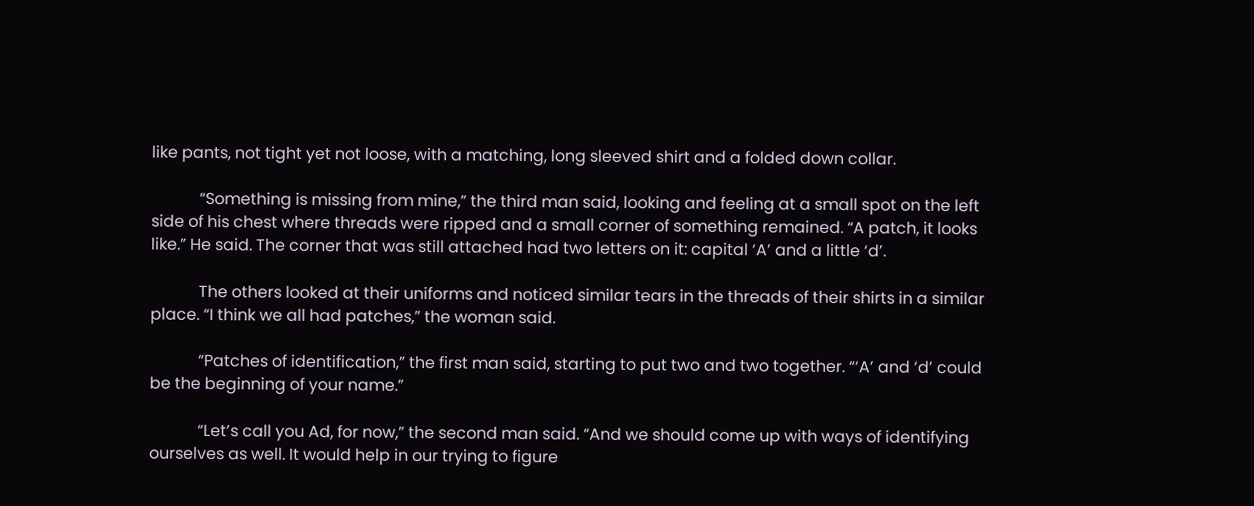like pants, not tight yet not loose, with a matching, long sleeved shirt and a folded down collar.

            “Something is missing from mine,” the third man said, looking and feeling at a small spot on the left side of his chest where threads were ripped and a small corner of something remained. “A patch, it looks like.” He said. The corner that was still attached had two letters on it: capital ‘A’ and a little ‘d’.

            The others looked at their uniforms and noticed similar tears in the threads of their shirts in a similar place. “I think we all had patches,” the woman said.

            “Patches of identification,” the first man said, starting to put two and two together. “‘A’ and ‘d’ could be the beginning of your name.”

            “Let’s call you Ad, for now,” the second man said. “And we should come up with ways of identifying ourselves as well. It would help in our trying to figure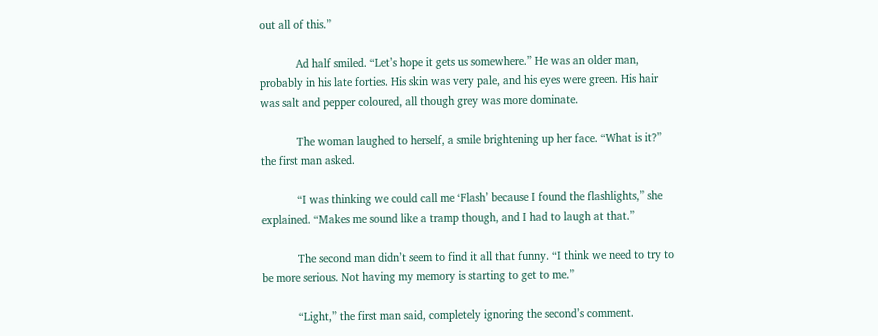out all of this.”

            Ad half smiled. “Let’s hope it gets us somewhere.” He was an older man, probably in his late forties. His skin was very pale, and his eyes were green. His hair was salt and pepper coloured, all though grey was more dominate.

            The woman laughed to herself, a smile brightening up her face. “What is it?” the first man asked.

            “I was thinking we could call me ‘Flash’ because I found the flashlights,” she explained. “Makes me sound like a tramp though, and I had to laugh at that.”

            The second man didn’t seem to find it all that funny. “I think we need to try to be more serious. Not having my memory is starting to get to me.”

            “Light,” the first man said, completely ignoring the second’s comment.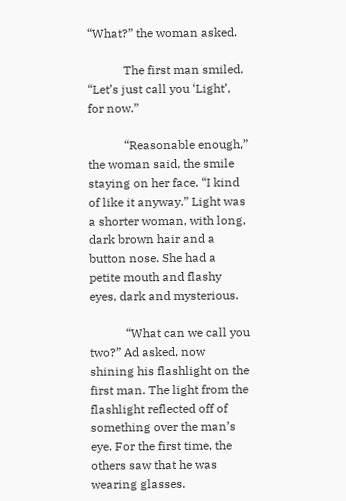“What?” the woman asked.

            The first man smiled. “Let’s just call you ‘Light’, for now.”

            “Reasonable enough,” the woman said, the smile staying on her face. “I kind of like it anyway.” Light was a shorter woman, with long, dark brown hair and a button nose. She had a petite mouth and flashy eyes, dark and mysterious.

            “What can we call you two?” Ad asked, now shining his flashlight on the first man. The light from the flashlight reflected off of something over the man’s eye. For the first time, the others saw that he was wearing glasses.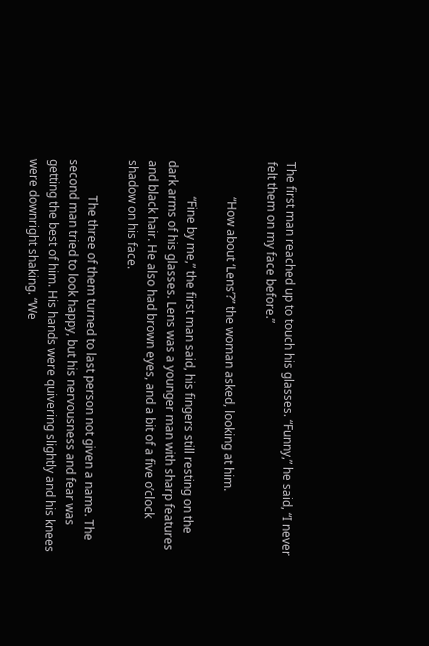The first man reached up to touch his glasses. “Funny,” he said, “I never felt them on my face before.”

            “How about ‘Lens’?” the woman asked, looking at him.

            “Fine by me,” the first man said, his fingers still resting on the dark arms of his glasses. Lens was a younger man with sharp features and black hair. He also had brown eyes, and a bit of a five o’clock shadow on his face.

            The three of them turned to last person not given a name. The second man tried to look happy, but his nervousness and fear was getting the best of him. His hands were quivering slightly and his knees were downright shaking. “We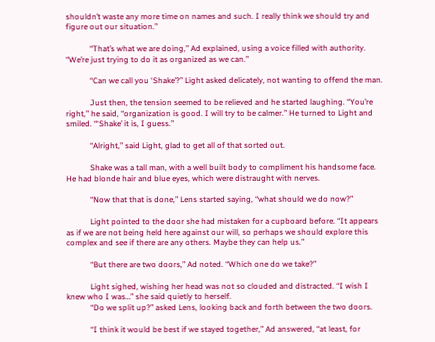shouldn’t waste any more time on names and such. I really think we should try and figure out our situation.”

            “That’s what we are doing,” Ad explained, using a voice filled with authority. “We’re just trying to do it as organized as we can.”

            “Can we call you ‘Shake’?” Light asked delicately, not wanting to offend the man.

            Just then, the tension seemed to be relieved and he started laughing. “You’re right,” he said, “organization is good. I will try to be calmer.” He turned to Light and smiled. “‘Shake’ it is, I guess.”

            “Alright,” said Light, glad to get all of that sorted out.

            Shake was a tall man, with a well built body to compliment his handsome face. He had blonde hair and blue eyes, which were distraught with nerves.

            “Now that that is done,” Lens started saying, “what should we do now?”

            Light pointed to the door she had mistaken for a cupboard before. “It appears as if we are not being held here against our will, so perhaps we should explore this complex and see if there are any others. Maybe they can help us.”

            “But there are two doors,” Ad noted. “Which one do we take?”

            Light sighed, wishing her head was not so clouded and distracted. “I wish I knew who I was…” she said quietly to herself.
            “Do we split up?” asked Lens, looking back and forth between the two doors.

            “I think it would be best if we stayed together,” Ad answered, “at least, for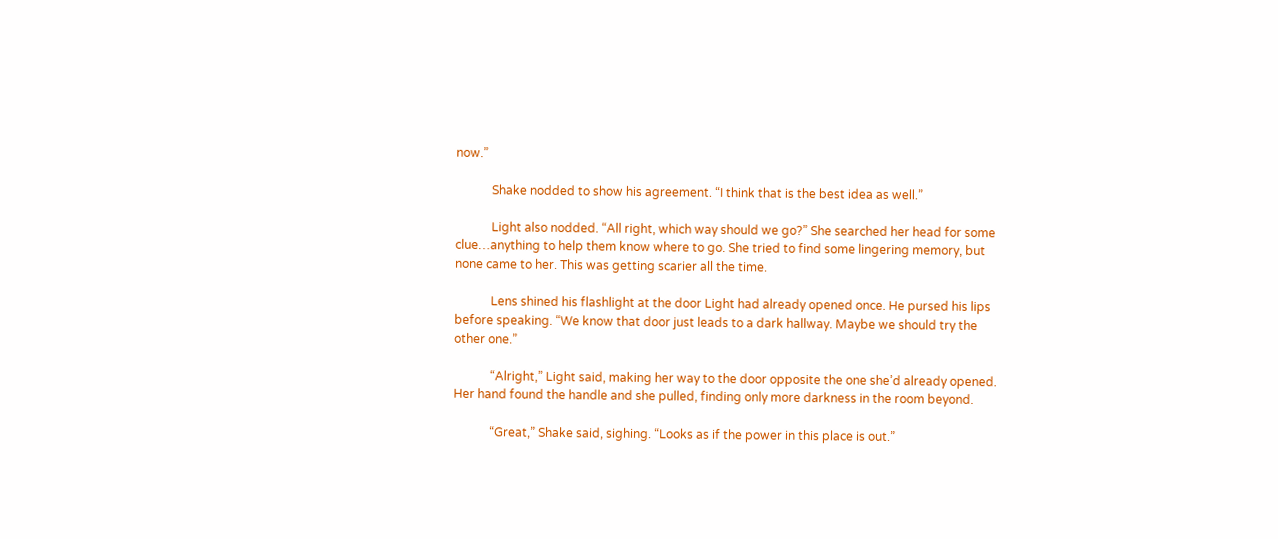now.”

            Shake nodded to show his agreement. “I think that is the best idea as well.”

            Light also nodded. “All right, which way should we go?” She searched her head for some clue…anything to help them know where to go. She tried to find some lingering memory, but none came to her. This was getting scarier all the time.

            Lens shined his flashlight at the door Light had already opened once. He pursed his lips before speaking. “We know that door just leads to a dark hallway. Maybe we should try the other one.”

            “Alright,” Light said, making her way to the door opposite the one she’d already opened. Her hand found the handle and she pulled, finding only more darkness in the room beyond.

            “Great,” Shake said, sighing. “Looks as if the power in this place is out.”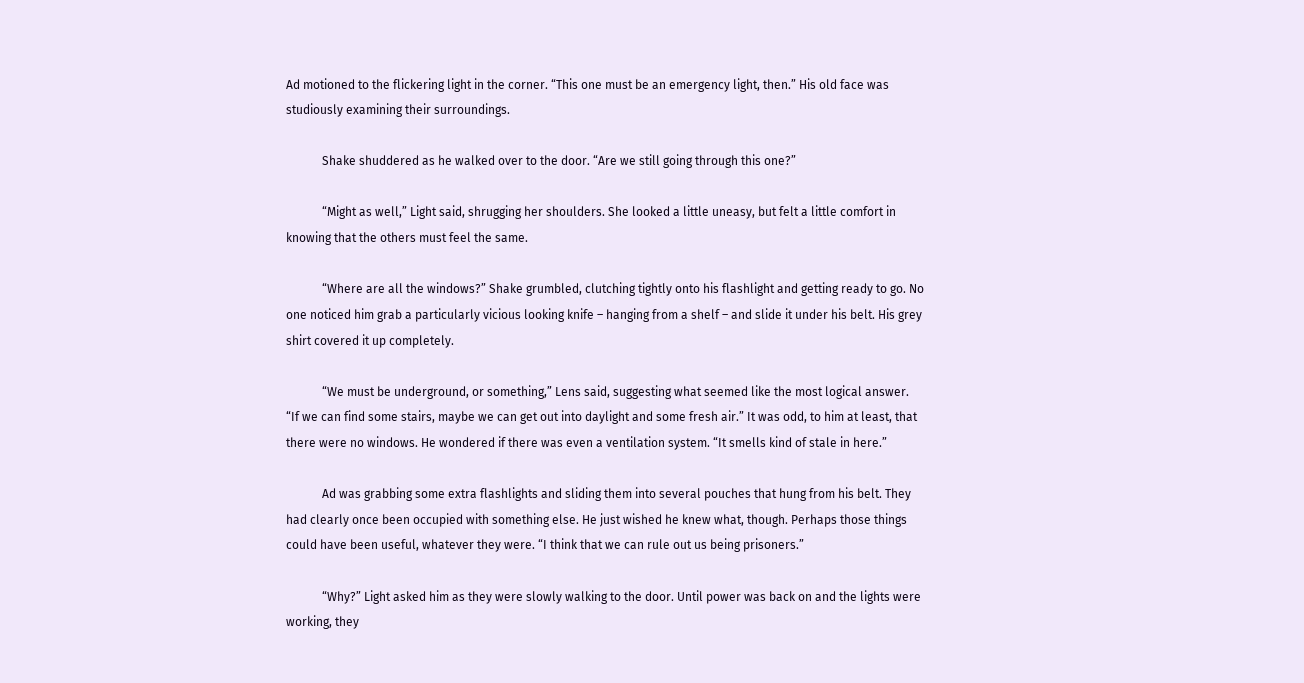Ad motioned to the flickering light in the corner. “This one must be an emergency light, then.” His old face was studiously examining their surroundings.

            Shake shuddered as he walked over to the door. “Are we still going through this one?”

            “Might as well,” Light said, shrugging her shoulders. She looked a little uneasy, but felt a little comfort in knowing that the others must feel the same.

            “Where are all the windows?” Shake grumbled, clutching tightly onto his flashlight and getting ready to go. No one noticed him grab a particularly vicious looking knife – hanging from a shelf – and slide it under his belt. His grey shirt covered it up completely.

            “We must be underground, or something,” Lens said, suggesting what seemed like the most logical answer. “If we can find some stairs, maybe we can get out into daylight and some fresh air.” It was odd, to him at least, that there were no windows. He wondered if there was even a ventilation system. “It smells kind of stale in here.”

            Ad was grabbing some extra flashlights and sliding them into several pouches that hung from his belt. They had clearly once been occupied with something else. He just wished he knew what, though. Perhaps those things could have been useful, whatever they were. “I think that we can rule out us being prisoners.”

            “Why?” Light asked him as they were slowly walking to the door. Until power was back on and the lights were working, they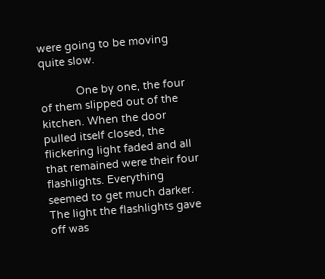were going to be moving quite slow.

            One by one, the four of them slipped out of the kitchen. When the door pulled itself closed, the flickering light faded and all that remained were their four flashlights. Everything seemed to get much darker. The light the flashlights gave off was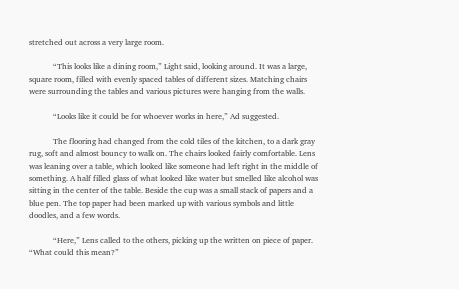stretched out across a very large room.

            “This looks like a dining room,” Light said, looking around. It was a large, square room, filled with evenly spaced tables of different sizes. Matching chairs were surrounding the tables and various pictures were hanging from the walls.

            “Looks like it could be for whoever works in here,” Ad suggested.

            The flooring had changed from the cold tiles of the kitchen, to a dark gray rug, soft and almost bouncy to walk on. The chairs looked fairly comfortable. Lens was leaning over a table, which looked like someone had left right in the middle of something. A half filled glass of what looked like water but smelled like alcohol was sitting in the center of the table. Beside the cup was a small stack of papers and a blue pen. The top paper had been marked up with various symbols and little doodles, and a few words.

            “Here,” Lens called to the others, picking up the written on piece of paper. “What could this mean?”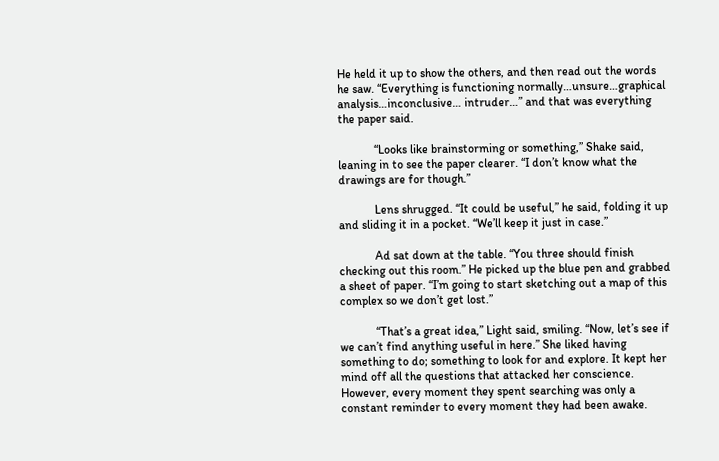He held it up to show the others, and then read out the words he saw. “Everything is functioning normally…unsure…graphical analysis…inconclusive… intruder…” and that was everything the paper said.

            “Looks like brainstorming or something,” Shake said, leaning in to see the paper clearer. “I don’t know what the drawings are for though.”

            Lens shrugged. “It could be useful,” he said, folding it up and sliding it in a pocket. “We’ll keep it just in case.”

            Ad sat down at the table. “You three should finish checking out this room.” He picked up the blue pen and grabbed a sheet of paper. “I’m going to start sketching out a map of this complex so we don’t get lost.”

            “That’s a great idea,” Light said, smiling. “Now, let’s see if we can’t find anything useful in here.” She liked having something to do; something to look for and explore. It kept her mind off all the questions that attacked her conscience. However, every moment they spent searching was only a constant reminder to every moment they had been awake.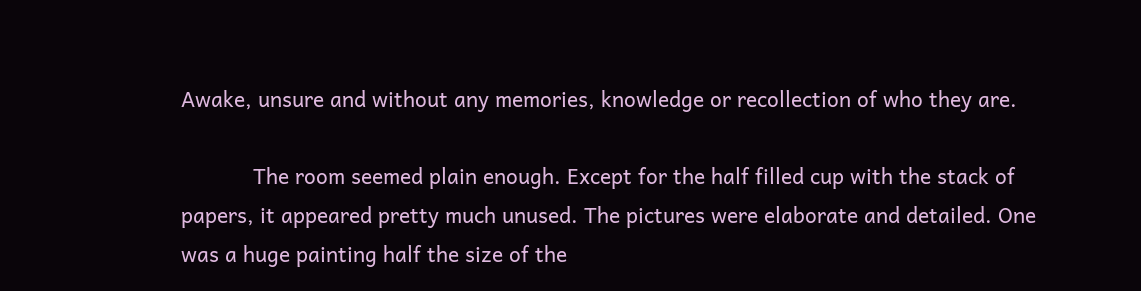Awake, unsure and without any memories, knowledge or recollection of who they are.

            The room seemed plain enough. Except for the half filled cup with the stack of papers, it appeared pretty much unused. The pictures were elaborate and detailed. One was a huge painting half the size of the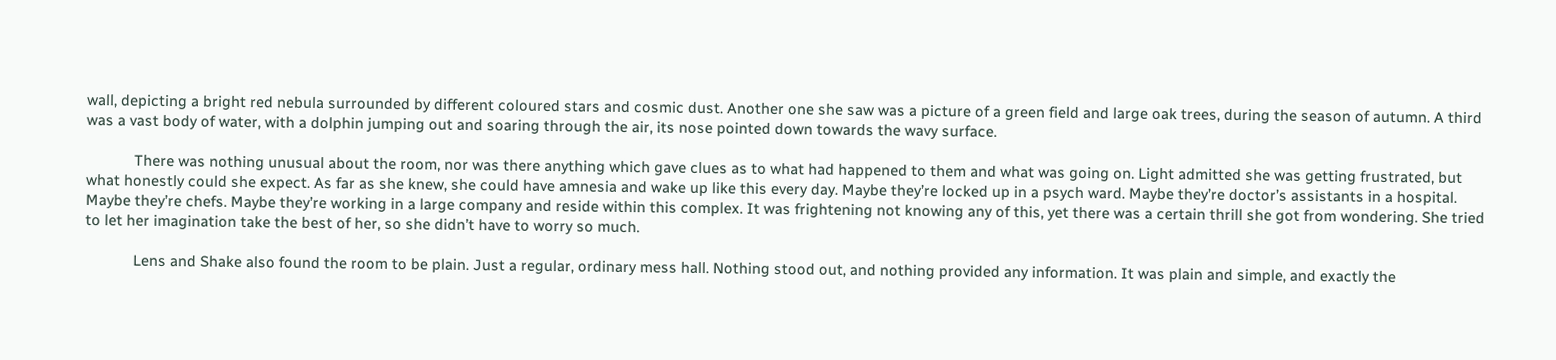wall, depicting a bright red nebula surrounded by different coloured stars and cosmic dust. Another one she saw was a picture of a green field and large oak trees, during the season of autumn. A third was a vast body of water, with a dolphin jumping out and soaring through the air, its nose pointed down towards the wavy surface.

            There was nothing unusual about the room, nor was there anything which gave clues as to what had happened to them and what was going on. Light admitted she was getting frustrated, but what honestly could she expect. As far as she knew, she could have amnesia and wake up like this every day. Maybe they’re locked up in a psych ward. Maybe they’re doctor’s assistants in a hospital. Maybe they’re chefs. Maybe they’re working in a large company and reside within this complex. It was frightening not knowing any of this, yet there was a certain thrill she got from wondering. She tried to let her imagination take the best of her, so she didn’t have to worry so much.

            Lens and Shake also found the room to be plain. Just a regular, ordinary mess hall. Nothing stood out, and nothing provided any information. It was plain and simple, and exactly the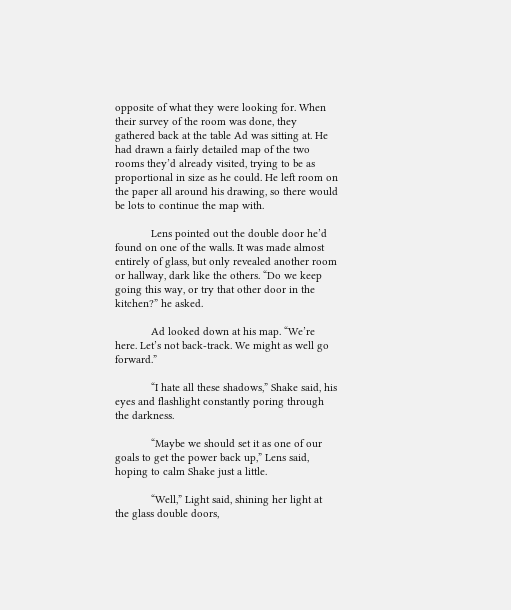opposite of what they were looking for. When their survey of the room was done, they gathered back at the table Ad was sitting at. He had drawn a fairly detailed map of the two rooms they’d already visited, trying to be as proportional in size as he could. He left room on the paper all around his drawing, so there would be lots to continue the map with.

            Lens pointed out the double door he’d found on one of the walls. It was made almost entirely of glass, but only revealed another room or hallway, dark like the others. “Do we keep going this way, or try that other door in the kitchen?” he asked.

            Ad looked down at his map. “We’re here. Let’s not back-track. We might as well go forward.”

            “I hate all these shadows,” Shake said, his eyes and flashlight constantly poring through the darkness.

            “Maybe we should set it as one of our goals to get the power back up,” Lens said, hoping to calm Shake just a little.

            “Well,” Light said, shining her light at the glass double doors,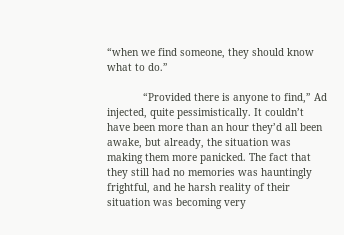“when we find someone, they should know what to do.”

            “Provided there is anyone to find,” Ad injected, quite pessimistically. It couldn’t have been more than an hour they’d all been awake, but already, the situation was making them more panicked. The fact that they still had no memories was hauntingly frightful, and he harsh reality of their situation was becoming very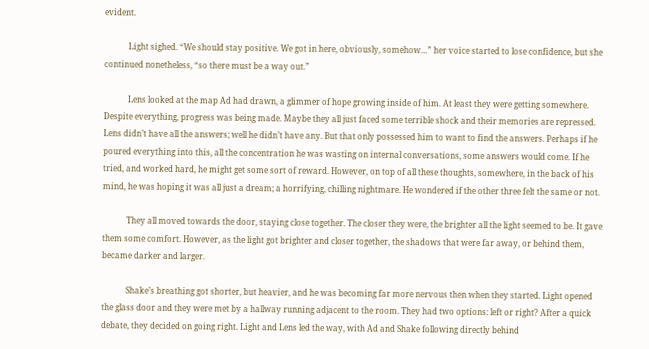evident.

            Light sighed. “We should stay positive. We got in here, obviously, somehow…” her voice started to lose confidence, but she continued nonetheless, “so there must be a way out.”

            Lens looked at the map Ad had drawn, a glimmer of hope growing inside of him. At least they were getting somewhere. Despite everything, progress was being made. Maybe they all just faced some terrible shock and their memories are repressed. Lens didn’t have all the answers; well he didn’t have any. But that only possessed him to want to find the answers. Perhaps if he poured everything into this, all the concentration he was wasting on internal conversations, some answers would come. If he tried, and worked hard, he might get some sort of reward. However, on top of all these thoughts, somewhere, in the back of his mind, he was hoping it was all just a dream; a horrifying, chilling nightmare. He wondered if the other three felt the same or not.

            They all moved towards the door, staying close together. The closer they were, the brighter all the light seemed to be. It gave them some comfort. However, as the light got brighter and closer together, the shadows that were far away, or behind them, became darker and larger.

            Shake’s breathing got shorter, but heavier, and he was becoming far more nervous then when they started. Light opened the glass door and they were met by a hallway running adjacent to the room. They had two options: left or right? After a quick debate, they decided on going right. Light and Lens led the way, with Ad and Shake following directly behind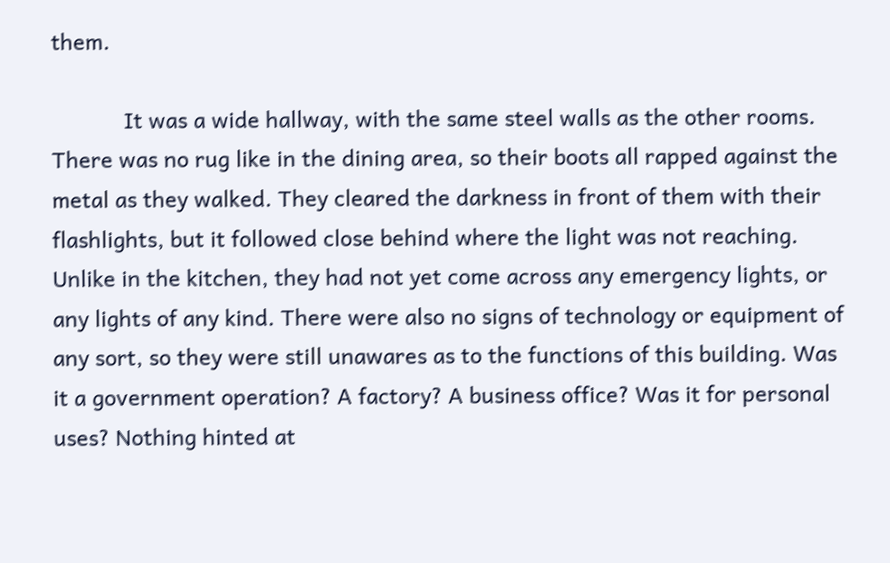them.

            It was a wide hallway, with the same steel walls as the other rooms. There was no rug like in the dining area, so their boots all rapped against the metal as they walked. They cleared the darkness in front of them with their flashlights, but it followed close behind where the light was not reaching. Unlike in the kitchen, they had not yet come across any emergency lights, or any lights of any kind. There were also no signs of technology or equipment of any sort, so they were still unawares as to the functions of this building. Was it a government operation? A factory? A business office? Was it for personal uses? Nothing hinted at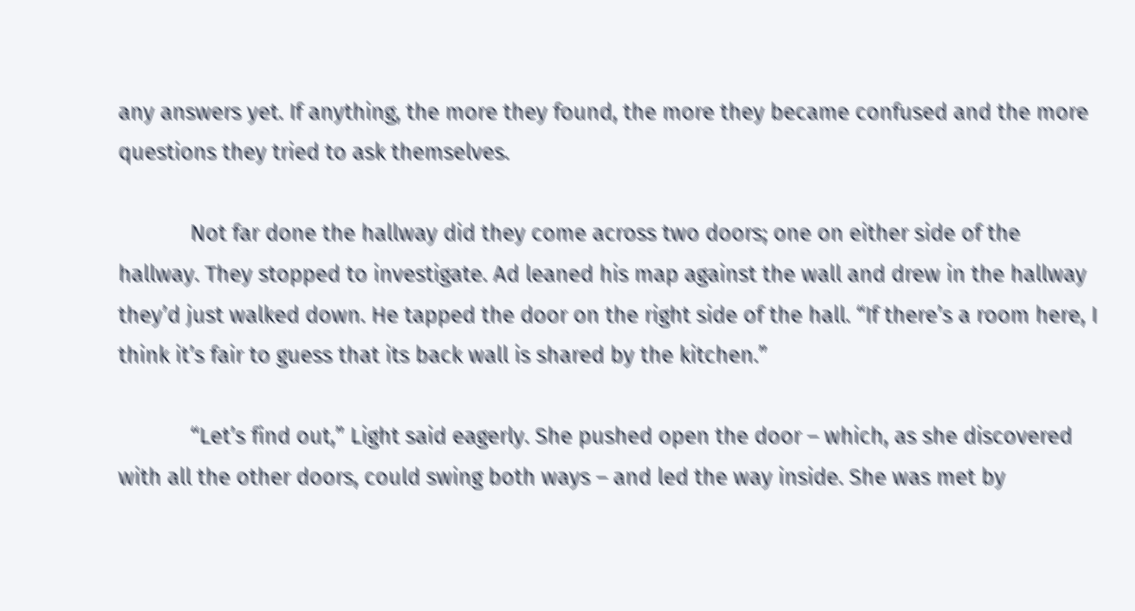any answers yet. If anything, the more they found, the more they became confused and the more questions they tried to ask themselves.

            Not far done the hallway did they come across two doors; one on either side of the hallway. They stopped to investigate. Ad leaned his map against the wall and drew in the hallway they’d just walked down. He tapped the door on the right side of the hall. “If there’s a room here, I think it’s fair to guess that its back wall is shared by the kitchen.”

            “Let’s find out,” Light said eagerly. She pushed open the door – which, as she discovered with all the other doors, could swing both ways – and led the way inside. She was met by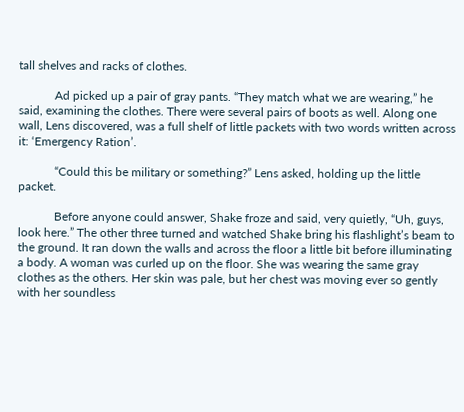tall shelves and racks of clothes.

            Ad picked up a pair of gray pants. “They match what we are wearing,” he said, examining the clothes. There were several pairs of boots as well. Along one wall, Lens discovered, was a full shelf of little packets with two words written across it: ‘Emergency Ration’.

            “Could this be military or something?” Lens asked, holding up the little packet.

            Before anyone could answer, Shake froze and said, very quietly, “Uh, guys, look here.” The other three turned and watched Shake bring his flashlight’s beam to the ground. It ran down the walls and across the floor a little bit before illuminating a body. A woman was curled up on the floor. She was wearing the same gray clothes as the others. Her skin was pale, but her chest was moving ever so gently with her soundless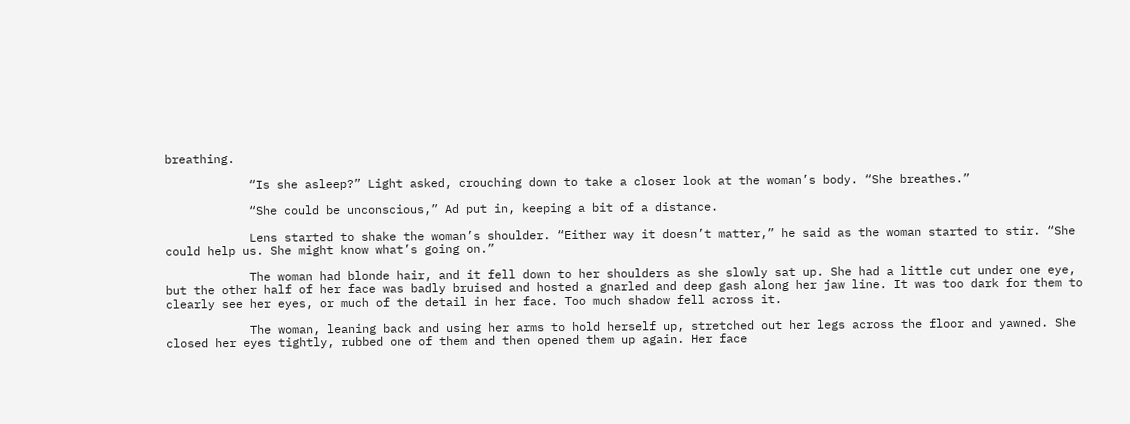breathing.

            “Is she asleep?” Light asked, crouching down to take a closer look at the woman’s body. “She breathes.”

            “She could be unconscious,” Ad put in, keeping a bit of a distance.

            Lens started to shake the woman’s shoulder. “Either way it doesn’t matter,” he said as the woman started to stir. “She could help us. She might know what’s going on.”

            The woman had blonde hair, and it fell down to her shoulders as she slowly sat up. She had a little cut under one eye, but the other half of her face was badly bruised and hosted a gnarled and deep gash along her jaw line. It was too dark for them to clearly see her eyes, or much of the detail in her face. Too much shadow fell across it.

            The woman, leaning back and using her arms to hold herself up, stretched out her legs across the floor and yawned. She closed her eyes tightly, rubbed one of them and then opened them up again. Her face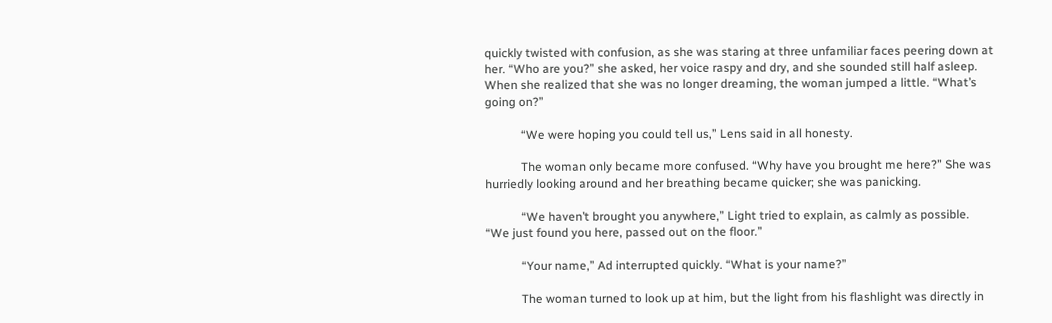quickly twisted with confusion, as she was staring at three unfamiliar faces peering down at her. “Who are you?” she asked, her voice raspy and dry, and she sounded still half asleep. When she realized that she was no longer dreaming, the woman jumped a little. “What’s going on?”

            “We were hoping you could tell us,” Lens said in all honesty.

            The woman only became more confused. “Why have you brought me here?” She was hurriedly looking around and her breathing became quicker; she was panicking.

            “We haven’t brought you anywhere,” Light tried to explain, as calmly as possible. “We just found you here, passed out on the floor.”

            “Your name,” Ad interrupted quickly. “What is your name?”

            The woman turned to look up at him, but the light from his flashlight was directly in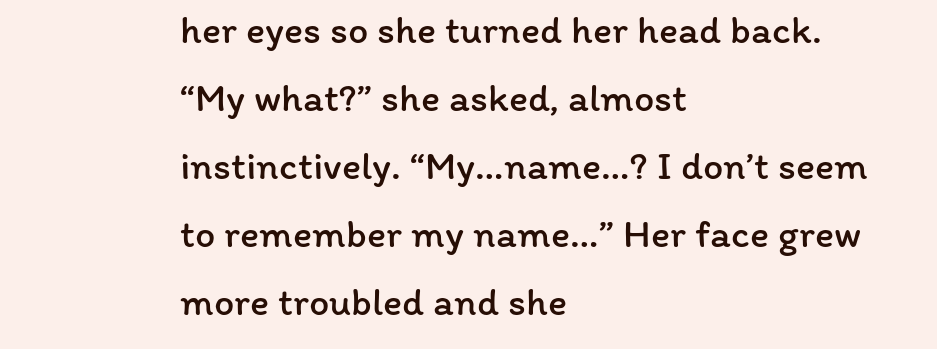her eyes so she turned her head back. “My what?” she asked, almost instinctively. “My…name…? I don’t seem to remember my name…” Her face grew more troubled and she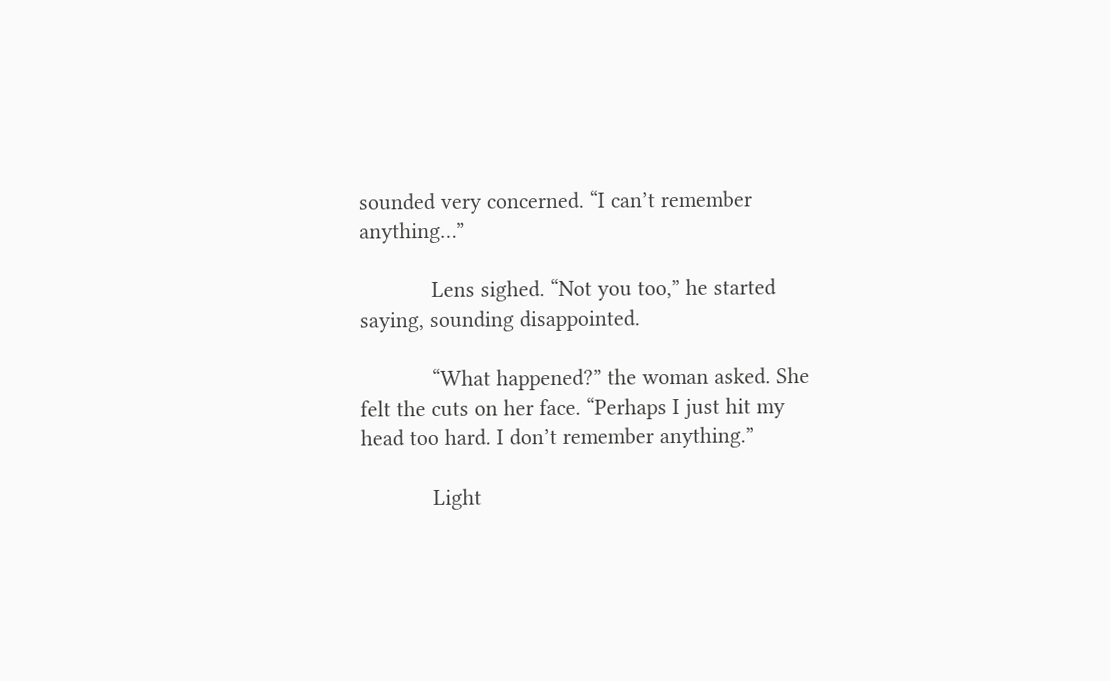sounded very concerned. “I can’t remember anything…”

            Lens sighed. “Not you too,” he started saying, sounding disappointed.

            “What happened?” the woman asked. She felt the cuts on her face. “Perhaps I just hit my head too hard. I don’t remember anything.”

            Light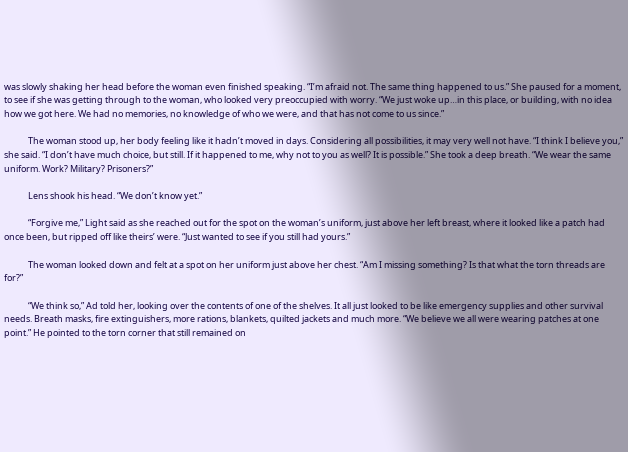was slowly shaking her head before the woman even finished speaking. “I’m afraid not. The same thing happened to us.” She paused for a moment, to see if she was getting through to the woman, who looked very preoccupied with worry. “We just woke up…in this place, or building, with no idea how we got here. We had no memories, no knowledge of who we were, and that has not come to us since.”

            The woman stood up, her body feeling like it hadn’t moved in days. Considering all possibilities, it may very well not have. “I think I believe you,” she said. “I don’t have much choice, but still. If it happened to me, why not to you as well? It is possible.” She took a deep breath. “We wear the same uniform. Work? Military? Prisoners?”

            Lens shook his head. “We don’t know yet.”

            “Forgive me,” Light said as she reached out for the spot on the woman’s uniform, just above her left breast, where it looked like a patch had once been, but ripped off like theirs’ were. “Just wanted to see if you still had yours.”

            The woman looked down and felt at a spot on her uniform just above her chest. “Am I missing something? Is that what the torn threads are for?”

            “We think so,” Ad told her, looking over the contents of one of the shelves. It all just looked to be like emergency supplies and other survival needs. Breath masks, fire extinguishers, more rations, blankets, quilted jackets and much more. “We believe we all were wearing patches at one point.” He pointed to the torn corner that still remained on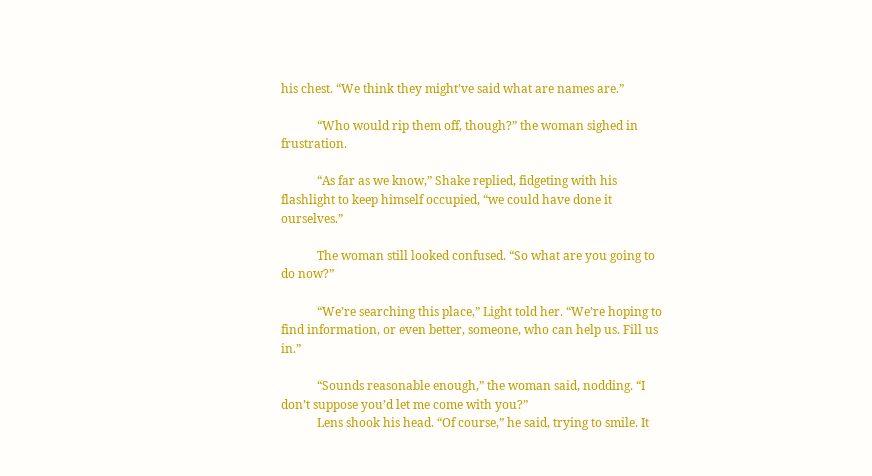his chest. “We think they might’ve said what are names are.”

            “Who would rip them off, though?” the woman sighed in frustration.

            “As far as we know,” Shake replied, fidgeting with his flashlight to keep himself occupied, “we could have done it ourselves.”

            The woman still looked confused. “So what are you going to do now?”

            “We’re searching this place,” Light told her. “We’re hoping to find information, or even better, someone, who can help us. Fill us in.”

            “Sounds reasonable enough,” the woman said, nodding. “I don’t suppose you’d let me come with you?”
            Lens shook his head. “Of course,” he said, trying to smile. It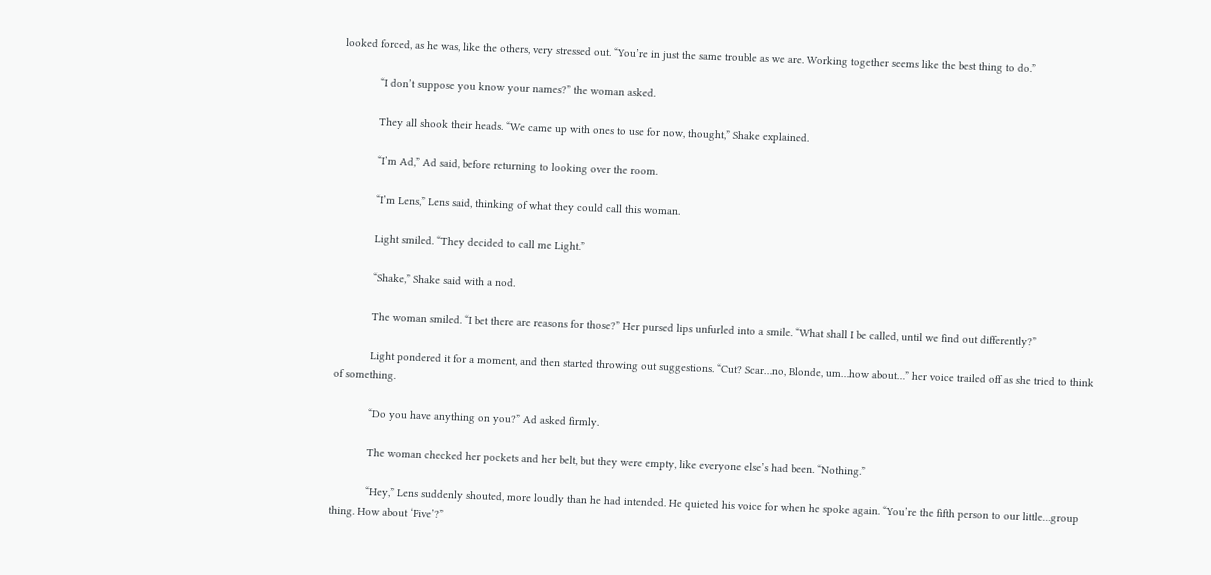looked forced, as he was, like the others, very stressed out. “You’re in just the same trouble as we are. Working together seems like the best thing to do.”

            “I don’t suppose you know your names?” the woman asked.

            They all shook their heads. “We came up with ones to use for now, thought,” Shake explained.

            “I’m Ad,” Ad said, before returning to looking over the room.

            “I’m Lens,” Lens said, thinking of what they could call this woman.

            Light smiled. “They decided to call me Light.”

            “Shake,” Shake said with a nod.

            The woman smiled. “I bet there are reasons for those?” Her pursed lips unfurled into a smile. “What shall I be called, until we find out differently?”

            Light pondered it for a moment, and then started throwing out suggestions. “Cut? Scar…no, Blonde, um…how about…” her voice trailed off as she tried to think of something.

            “Do you have anything on you?” Ad asked firmly.

            The woman checked her pockets and her belt, but they were empty, like everyone else’s had been. “Nothing.”

            “Hey,” Lens suddenly shouted, more loudly than he had intended. He quieted his voice for when he spoke again. “You’re the fifth person to our little…group thing. How about ‘Five’?”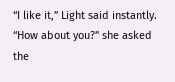“I like it,” Light said instantly. “How about you?” she asked the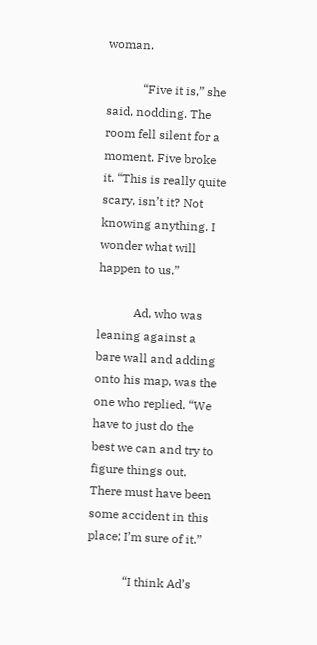woman.

            “Five it is,” she said, nodding. The room fell silent for a moment. Five broke it. “This is really quite scary, isn’t it? Not knowing anything. I wonder what will happen to us.”

            Ad, who was leaning against a bare wall and adding onto his map, was the one who replied. “We have to just do the best we can and try to figure things out. There must have been some accident in this place; I’m sure of it.”

            “I think Ad’s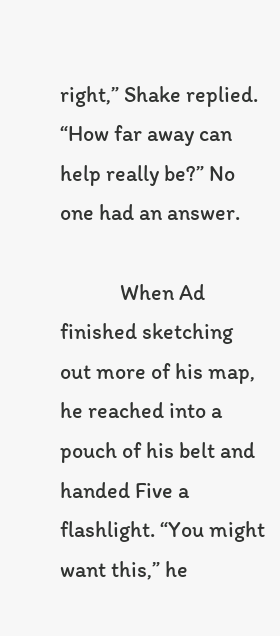right,” Shake replied. “How far away can help really be?” No one had an answer.

            When Ad finished sketching out more of his map, he reached into a pouch of his belt and handed Five a flashlight. “You might want this,” he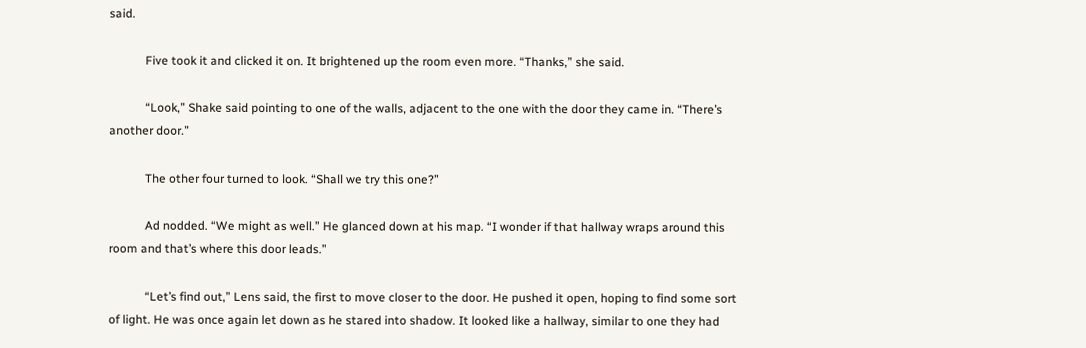said.

            Five took it and clicked it on. It brightened up the room even more. “Thanks,” she said.

            “Look,” Shake said pointing to one of the walls, adjacent to the one with the door they came in. “There’s another door.”

            The other four turned to look. “Shall we try this one?”

            Ad nodded. “We might as well.” He glanced down at his map. “I wonder if that hallway wraps around this room and that’s where this door leads.”

            “Let’s find out,” Lens said, the first to move closer to the door. He pushed it open, hoping to find some sort of light. He was once again let down as he stared into shadow. It looked like a hallway, similar to one they had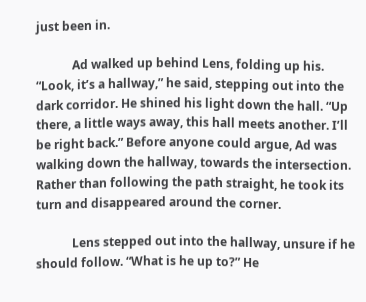just been in.

            Ad walked up behind Lens, folding up his. “Look, it’s a hallway,” he said, stepping out into the dark corridor. He shined his light down the hall. “Up there, a little ways away, this hall meets another. I’ll be right back.” Before anyone could argue, Ad was walking down the hallway, towards the intersection. Rather than following the path straight, he took its turn and disappeared around the corner.

            Lens stepped out into the hallway, unsure if he should follow. “What is he up to?” He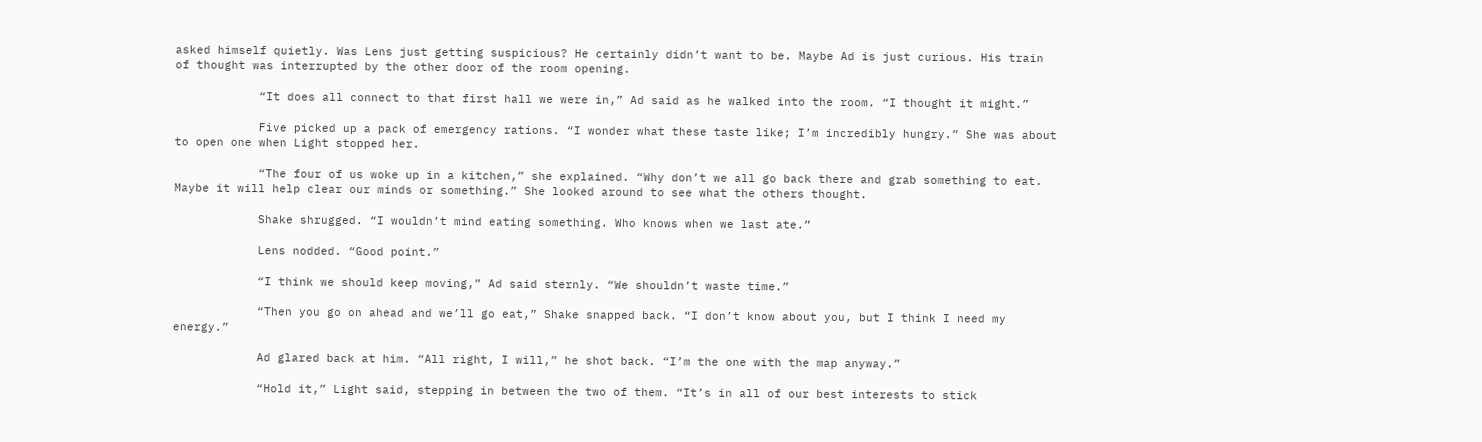asked himself quietly. Was Lens just getting suspicious? He certainly didn’t want to be. Maybe Ad is just curious. His train of thought was interrupted by the other door of the room opening.

            “It does all connect to that first hall we were in,” Ad said as he walked into the room. “I thought it might.”

            Five picked up a pack of emergency rations. “I wonder what these taste like; I’m incredibly hungry.” She was about to open one when Light stopped her.

            “The four of us woke up in a kitchen,” she explained. “Why don’t we all go back there and grab something to eat. Maybe it will help clear our minds or something.” She looked around to see what the others thought.

            Shake shrugged. “I wouldn’t mind eating something. Who knows when we last ate.”

            Lens nodded. “Good point.”

            “I think we should keep moving,” Ad said sternly. “We shouldn’t waste time.”

            “Then you go on ahead and we’ll go eat,” Shake snapped back. “I don’t know about you, but I think I need my energy.”

            Ad glared back at him. “All right, I will,” he shot back. “I’m the one with the map anyway.”

            “Hold it,” Light said, stepping in between the two of them. “It’s in all of our best interests to stick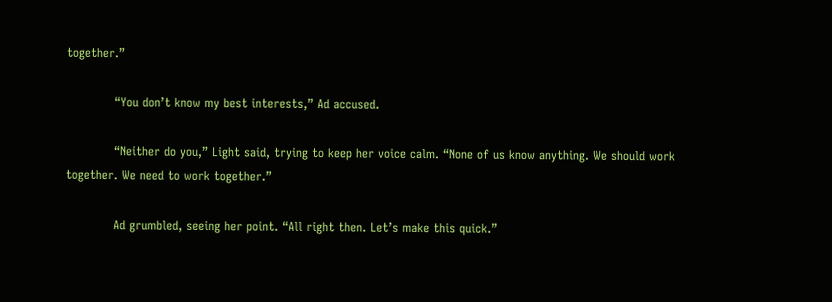together.”

            “You don’t know my best interests,” Ad accused.

            “Neither do you,” Light said, trying to keep her voice calm. “None of us know anything. We should work together. We need to work together.”

            Ad grumbled, seeing her point. “All right then. Let’s make this quick.”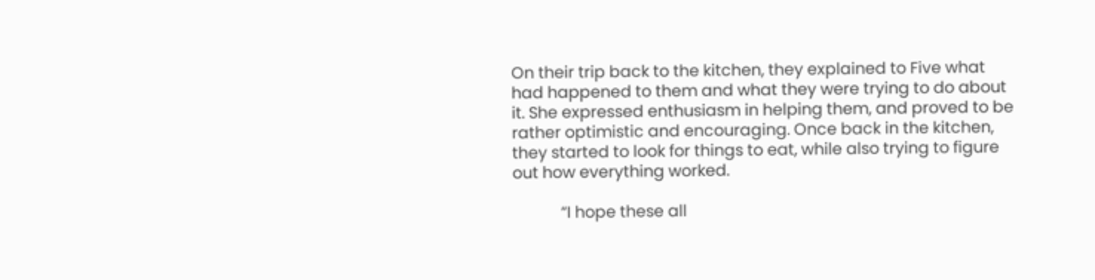On their trip back to the kitchen, they explained to Five what had happened to them and what they were trying to do about it. She expressed enthusiasm in helping them, and proved to be rather optimistic and encouraging. Once back in the kitchen, they started to look for things to eat, while also trying to figure out how everything worked.

            “I hope these all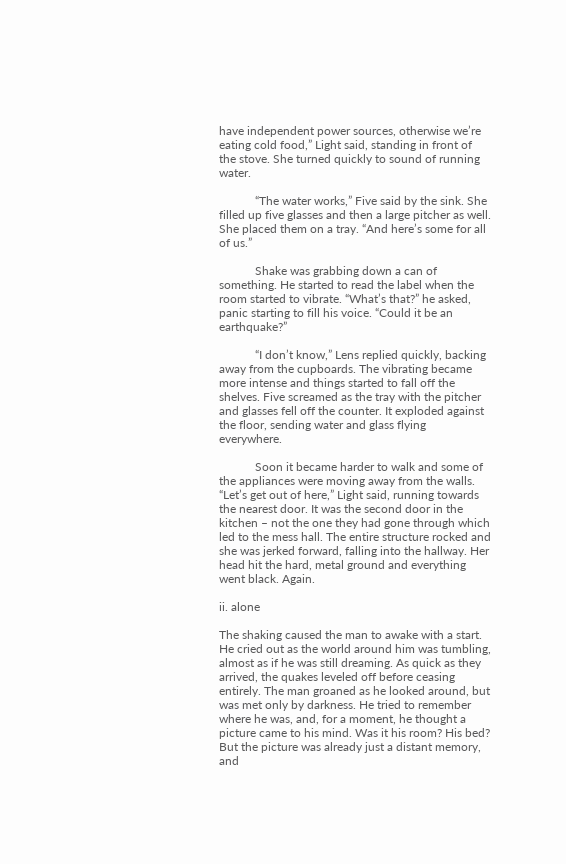have independent power sources, otherwise we’re eating cold food,” Light said, standing in front of the stove. She turned quickly to sound of running water.

            “The water works,” Five said by the sink. She filled up five glasses and then a large pitcher as well. She placed them on a tray. “And here’s some for all of us.”

            Shake was grabbing down a can of something. He started to read the label when the room started to vibrate. “What’s that?” he asked, panic starting to fill his voice. “Could it be an earthquake?”

            “I don’t know,” Lens replied quickly, backing away from the cupboards. The vibrating became more intense and things started to fall off the shelves. Five screamed as the tray with the pitcher and glasses fell off the counter. It exploded against the floor, sending water and glass flying everywhere.

            Soon it became harder to walk and some of the appliances were moving away from the walls. “Let’s get out of here,” Light said, running towards the nearest door. It was the second door in the kitchen – not the one they had gone through which led to the mess hall. The entire structure rocked and she was jerked forward, falling into the hallway. Her head hit the hard, metal ground and everything went black. Again.

ii. alone

The shaking caused the man to awake with a start. He cried out as the world around him was tumbling, almost as if he was still dreaming. As quick as they arrived, the quakes leveled off before ceasing entirely. The man groaned as he looked around, but was met only by darkness. He tried to remember where he was, and, for a moment, he thought a picture came to his mind. Was it his room? His bed? But the picture was already just a distant memory, and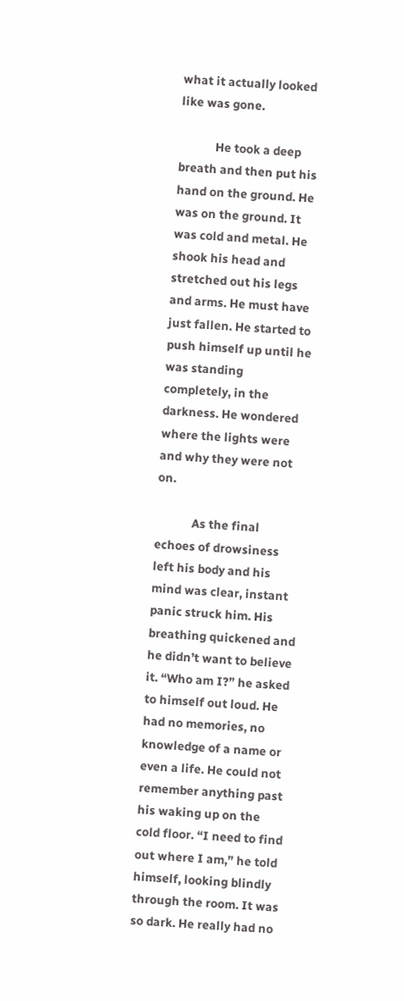what it actually looked like was gone.

            He took a deep breath and then put his hand on the ground. He was on the ground. It was cold and metal. He shook his head and stretched out his legs and arms. He must have just fallen. He started to push himself up until he was standing completely, in the darkness. He wondered where the lights were and why they were not on.

            As the final echoes of drowsiness left his body and his mind was clear, instant panic struck him. His breathing quickened and he didn’t want to believe it. “Who am I?” he asked to himself out loud. He had no memories, no knowledge of a name or even a life. He could not remember anything past his waking up on the cold floor. “I need to find out where I am,” he told himself, looking blindly through the room. It was so dark. He really had no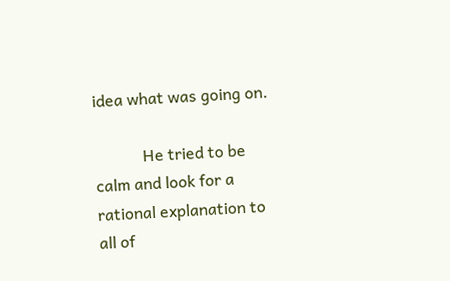idea what was going on.

            He tried to be calm and look for a rational explanation to all of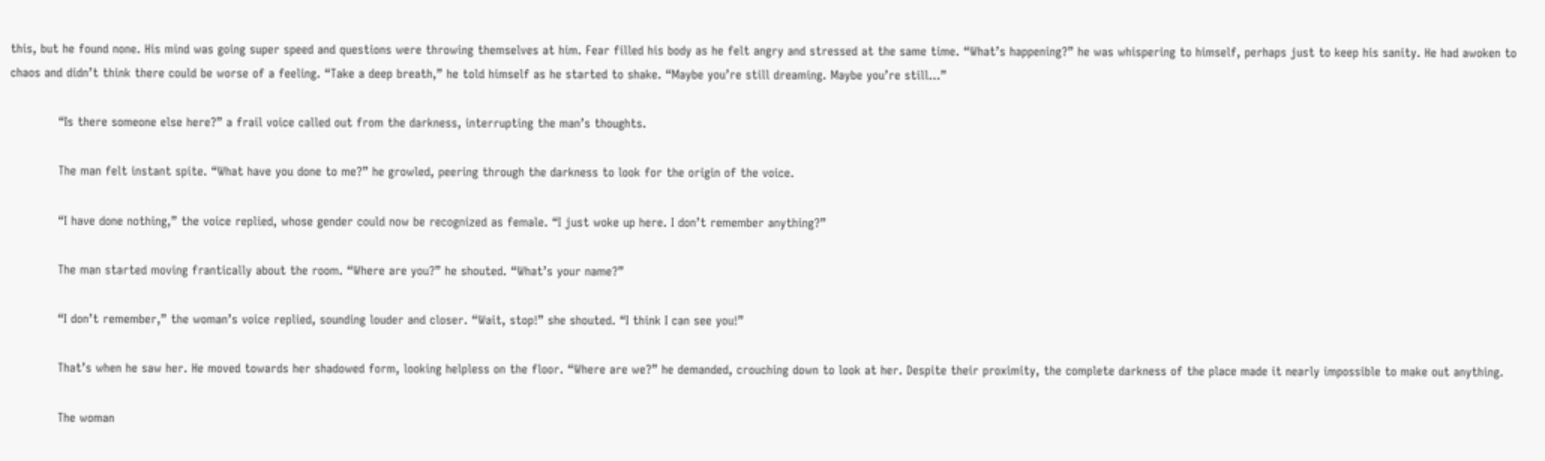this, but he found none. His mind was going super speed and questions were throwing themselves at him. Fear filled his body as he felt angry and stressed at the same time. “What’s happening?” he was whispering to himself, perhaps just to keep his sanity. He had awoken to chaos and didn’t think there could be worse of a feeling. “Take a deep breath,” he told himself as he started to shake. “Maybe you’re still dreaming. Maybe you’re still…”

            “Is there someone else here?” a frail voice called out from the darkness, interrupting the man’s thoughts.

            The man felt instant spite. “What have you done to me?” he growled, peering through the darkness to look for the origin of the voice.

            “I have done nothing,” the voice replied, whose gender could now be recognized as female. “I just woke up here. I don’t remember anything?”

            The man started moving frantically about the room. “Where are you?” he shouted. “What’s your name?”

            “I don’t remember,” the woman’s voice replied, sounding louder and closer. “Wait, stop!” she shouted. “I think I can see you!”

            That’s when he saw her. He moved towards her shadowed form, looking helpless on the floor. “Where are we?” he demanded, crouching down to look at her. Despite their proximity, the complete darkness of the place made it nearly impossible to make out anything.

            The woman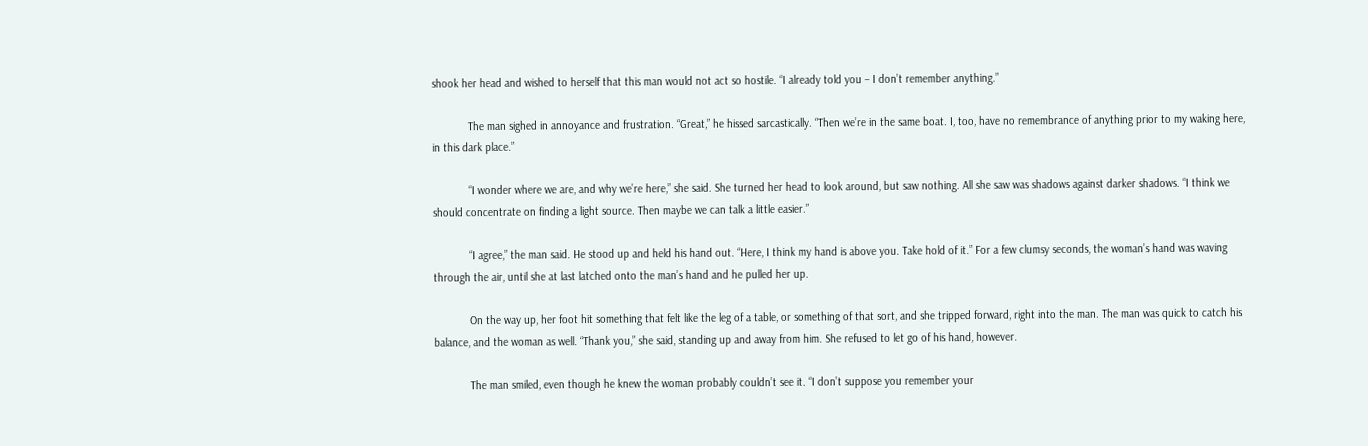shook her head and wished to herself that this man would not act so hostile. “I already told you – I don’t remember anything.”

            The man sighed in annoyance and frustration. “Great,” he hissed sarcastically. “Then we’re in the same boat. I, too, have no remembrance of anything prior to my waking here, in this dark place.”

            “I wonder where we are, and why we’re here,” she said. She turned her head to look around, but saw nothing. All she saw was shadows against darker shadows. “I think we should concentrate on finding a light source. Then maybe we can talk a little easier.”

            “I agree,” the man said. He stood up and held his hand out. “Here, I think my hand is above you. Take hold of it.” For a few clumsy seconds, the woman’s hand was waving through the air, until she at last latched onto the man’s hand and he pulled her up.

            On the way up, her foot hit something that felt like the leg of a table, or something of that sort, and she tripped forward, right into the man. The man was quick to catch his balance, and the woman as well. “Thank you,” she said, standing up and away from him. She refused to let go of his hand, however.

            The man smiled, even though he knew the woman probably couldn’t see it. “I don’t suppose you remember your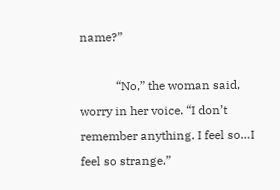name?”

            “No,” the woman said, worry in her voice. “I don’t remember anything. I feel so…I feel so strange.”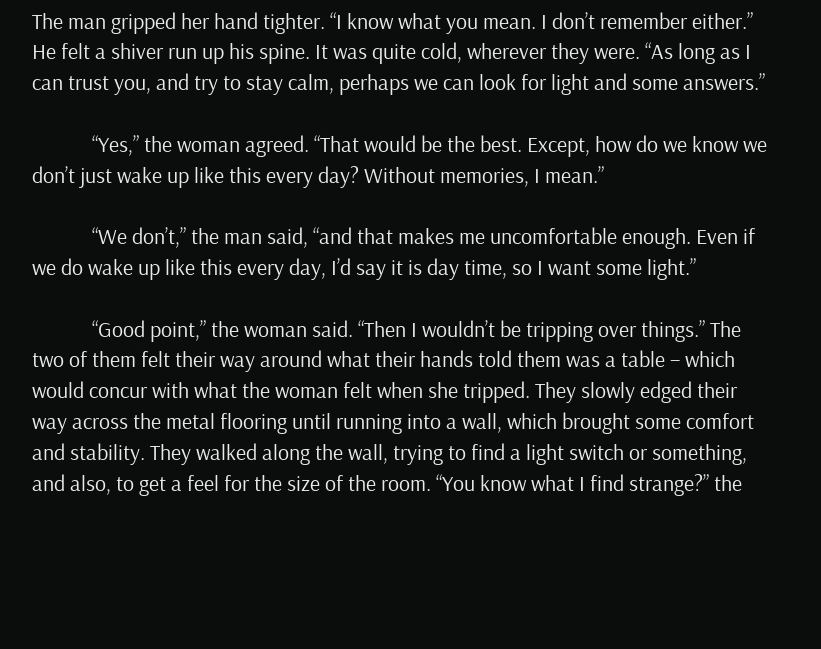The man gripped her hand tighter. “I know what you mean. I don’t remember either.” He felt a shiver run up his spine. It was quite cold, wherever they were. “As long as I can trust you, and try to stay calm, perhaps we can look for light and some answers.”

            “Yes,” the woman agreed. “That would be the best. Except, how do we know we don’t just wake up like this every day? Without memories, I mean.”

            “We don’t,” the man said, “and that makes me uncomfortable enough. Even if we do wake up like this every day, I’d say it is day time, so I want some light.”

            “Good point,” the woman said. “Then I wouldn’t be tripping over things.” The two of them felt their way around what their hands told them was a table – which would concur with what the woman felt when she tripped. They slowly edged their way across the metal flooring until running into a wall, which brought some comfort and stability. They walked along the wall, trying to find a light switch or something, and also, to get a feel for the size of the room. “You know what I find strange?” the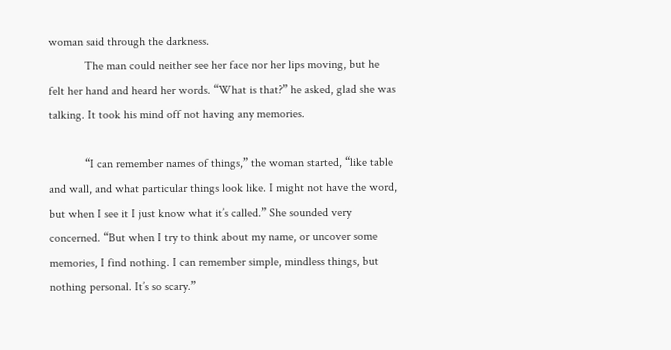woman said through the darkness.
            The man could neither see her face nor her lips moving, but he felt her hand and heard her words. “What is that?” he asked, glad she was talking. It took his mind off not having any memories.

            “I can remember names of things,” the woman started, “like table and wall, and what particular things look like. I might not have the word, but when I see it I just know what it’s called.” She sounded very concerned. “But when I try to think about my name, or uncover some memories, I find nothing. I can remember simple, mindless things, but nothing personal. It’s so scary.”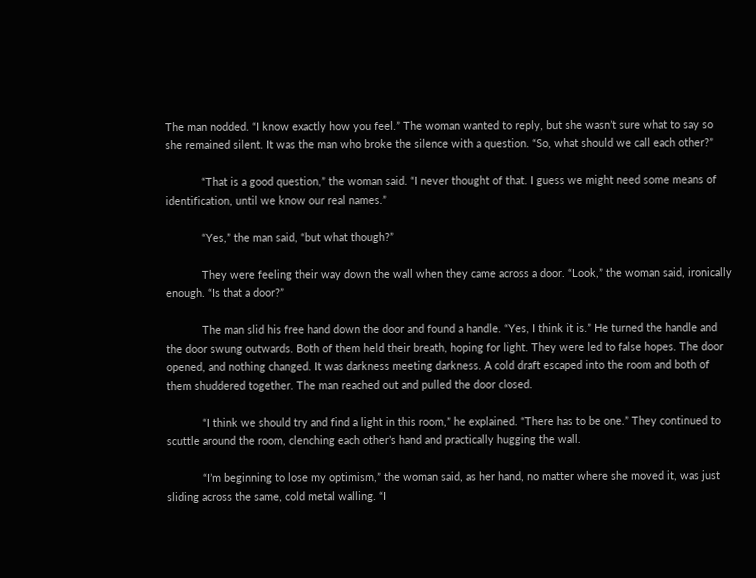The man nodded. “I know exactly how you feel.” The woman wanted to reply, but she wasn’t sure what to say so she remained silent. It was the man who broke the silence with a question. “So, what should we call each other?”

            “That is a good question,” the woman said. “I never thought of that. I guess we might need some means of identification, until we know our real names.”

            “Yes,” the man said, “but what though?”

            They were feeling their way down the wall when they came across a door. “Look,” the woman said, ironically enough. “Is that a door?”

            The man slid his free hand down the door and found a handle. “Yes, I think it is.” He turned the handle and the door swung outwards. Both of them held their breath, hoping for light. They were led to false hopes. The door opened, and nothing changed. It was darkness meeting darkness. A cold draft escaped into the room and both of them shuddered together. The man reached out and pulled the door closed.

            “I think we should try and find a light in this room,” he explained. “There has to be one.” They continued to scuttle around the room, clenching each other’s hand and practically hugging the wall.

            “I’m beginning to lose my optimism,” the woman said, as her hand, no matter where she moved it, was just sliding across the same, cold metal walling. “I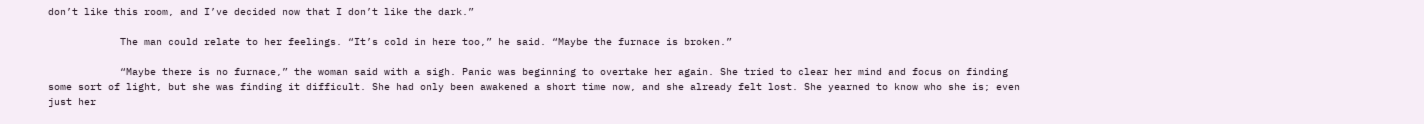don’t like this room, and I’ve decided now that I don’t like the dark.”

            The man could relate to her feelings. “It’s cold in here too,” he said. “Maybe the furnace is broken.”

            “Maybe there is no furnace,” the woman said with a sigh. Panic was beginning to overtake her again. She tried to clear her mind and focus on finding some sort of light, but she was finding it difficult. She had only been awakened a short time now, and she already felt lost. She yearned to know who she is; even just her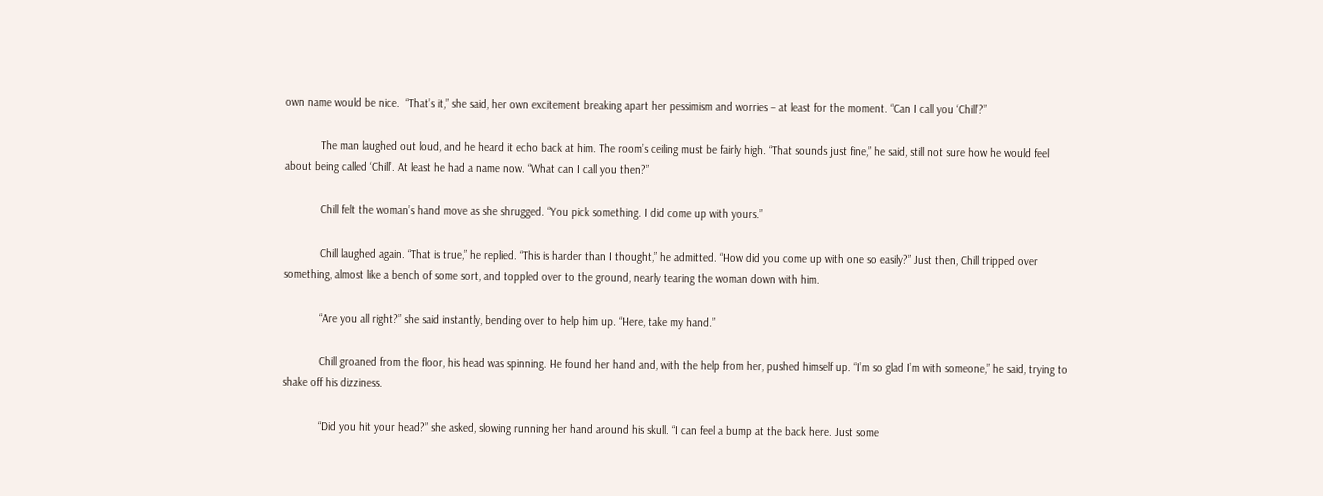own name would be nice.  “That’s it,” she said, her own excitement breaking apart her pessimism and worries – at least for the moment. “Can I call you ‘Chill’?”

            The man laughed out loud, and he heard it echo back at him. The room’s ceiling must be fairly high. “That sounds just fine,” he said, still not sure how he would feel about being called ‘Chill’. At least he had a name now. “What can I call you then?”

            Chill felt the woman’s hand move as she shrugged. “You pick something. I did come up with yours.”

            Chill laughed again. “That is true,” he replied. “This is harder than I thought,” he admitted. “How did you come up with one so easily?” Just then, Chill tripped over something, almost like a bench of some sort, and toppled over to the ground, nearly tearing the woman down with him.

            “Are you all right?” she said instantly, bending over to help him up. “Here, take my hand.”

            Chill groaned from the floor, his head was spinning. He found her hand and, with the help from her, pushed himself up. “I’m so glad I’m with someone,” he said, trying to shake off his dizziness.

            “Did you hit your head?” she asked, slowing running her hand around his skull. “I can feel a bump at the back here. Just some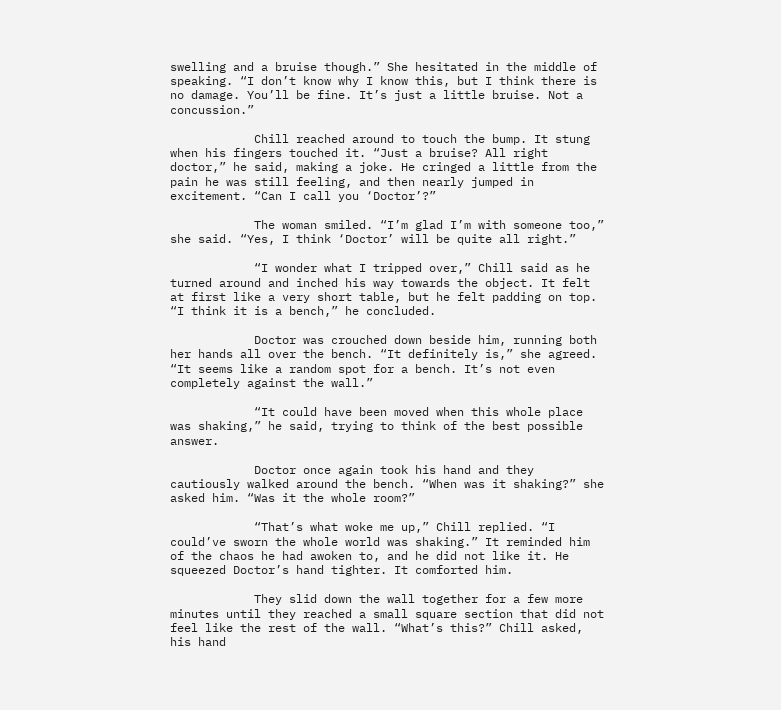swelling and a bruise though.” She hesitated in the middle of speaking. “I don’t know why I know this, but I think there is no damage. You’ll be fine. It’s just a little bruise. Not a concussion.”

            Chill reached around to touch the bump. It stung when his fingers touched it. “Just a bruise? All right doctor,” he said, making a joke. He cringed a little from the pain he was still feeling, and then nearly jumped in excitement. “Can I call you ‘Doctor’?”

            The woman smiled. “I’m glad I’m with someone too,” she said. “Yes, I think ‘Doctor’ will be quite all right.”

            “I wonder what I tripped over,” Chill said as he turned around and inched his way towards the object. It felt at first like a very short table, but he felt padding on top. “I think it is a bench,” he concluded.

            Doctor was crouched down beside him, running both her hands all over the bench. “It definitely is,” she agreed. “It seems like a random spot for a bench. It’s not even completely against the wall.”

            “It could have been moved when this whole place was shaking,” he said, trying to think of the best possible answer.

            Doctor once again took his hand and they cautiously walked around the bench. “When was it shaking?” she asked him. “Was it the whole room?”

            “That’s what woke me up,” Chill replied. “I could’ve sworn the whole world was shaking.” It reminded him of the chaos he had awoken to, and he did not like it. He squeezed Doctor’s hand tighter. It comforted him.

            They slid down the wall together for a few more minutes until they reached a small square section that did not feel like the rest of the wall. “What’s this?” Chill asked, his hand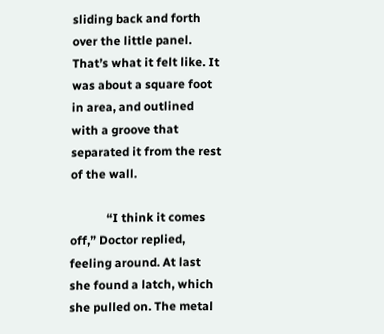sliding back and forth over the little panel. That’s what it felt like. It was about a square foot in area, and outlined with a groove that separated it from the rest of the wall.

            “I think it comes off,” Doctor replied, feeling around. At last she found a latch, which she pulled on. The metal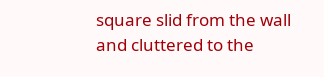square slid from the wall and cluttered to the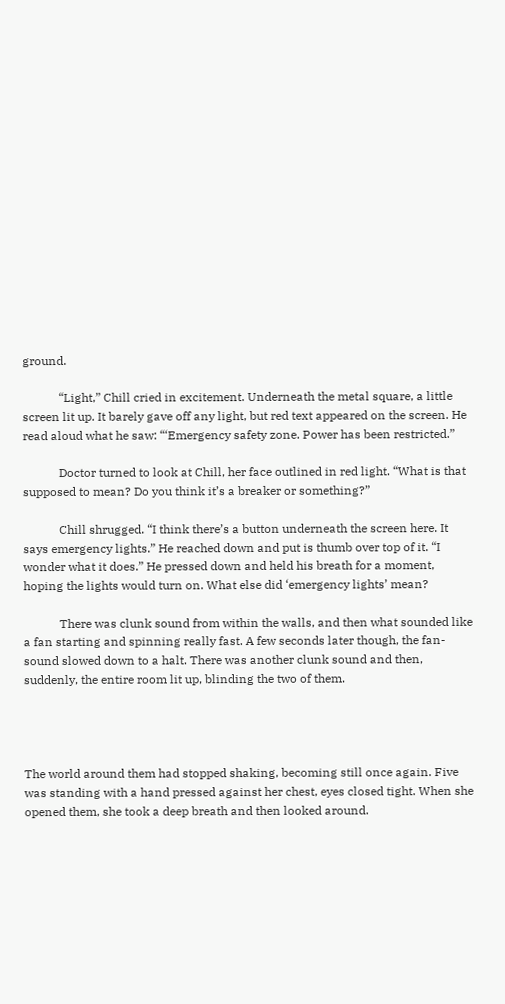ground.

            “Light,” Chill cried in excitement. Underneath the metal square, a little screen lit up. It barely gave off any light, but red text appeared on the screen. He read aloud what he saw: “‘Emergency safety zone. Power has been restricted.”

            Doctor turned to look at Chill, her face outlined in red light. “What is that supposed to mean? Do you think it’s a breaker or something?”

            Chill shrugged. “I think there’s a button underneath the screen here. It says emergency lights.” He reached down and put is thumb over top of it. “I wonder what it does.” He pressed down and held his breath for a moment, hoping the lights would turn on. What else did ‘emergency lights’ mean?

            There was clunk sound from within the walls, and then what sounded like a fan starting and spinning really fast. A few seconds later though, the fan-sound slowed down to a halt. There was another clunk sound and then, suddenly, the entire room lit up, blinding the two of them.




The world around them had stopped shaking, becoming still once again. Five was standing with a hand pressed against her chest, eyes closed tight. When she opened them, she took a deep breath and then looked around.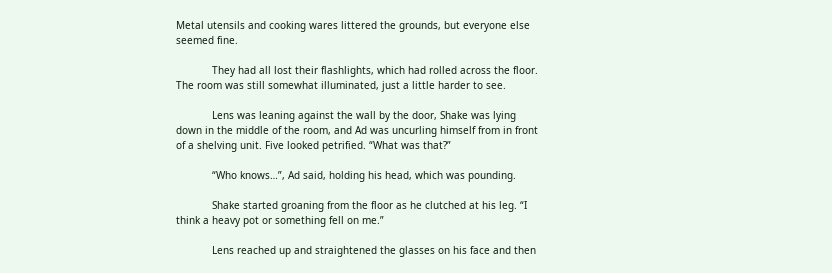Metal utensils and cooking wares littered the grounds, but everyone else seemed fine.

            They had all lost their flashlights, which had rolled across the floor. The room was still somewhat illuminated, just a little harder to see.

            Lens was leaning against the wall by the door, Shake was lying down in the middle of the room, and Ad was uncurling himself from in front of a shelving unit. Five looked petrified. “What was that?”

            “Who knows…”, Ad said, holding his head, which was pounding.

            Shake started groaning from the floor as he clutched at his leg. “I think a heavy pot or something fell on me.”

            Lens reached up and straightened the glasses on his face and then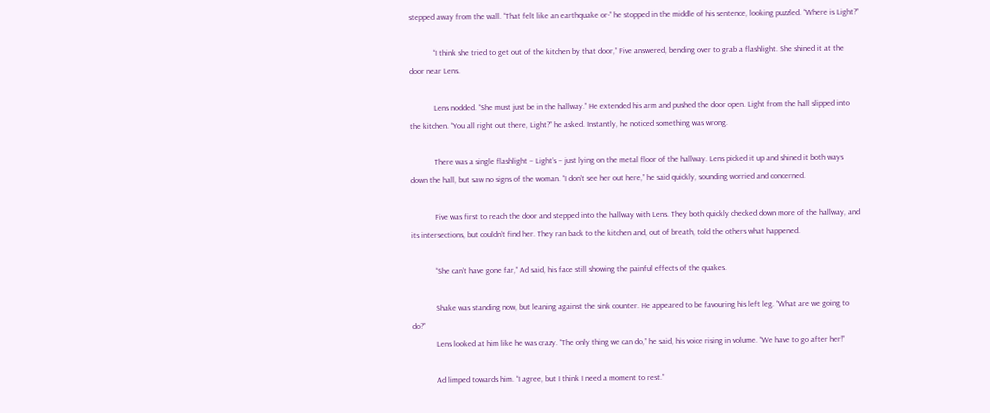stepped away from the wall. “That felt like an earthquake or-” he stopped in the middle of his sentence, looking puzzled. “Where is Light?”

            “I think she tried to get out of the kitchen by that door,” Five answered, bending over to grab a flashlight. She shined it at the door near Lens.

            Lens nodded. “She must just be in the hallway.” He extended his arm and pushed the door open. Light from the hall slipped into the kitchen. “You all right out there, Light?” he asked. Instantly, he noticed something was wrong.

            There was a single flashlight – Light’s – just lying on the metal floor of the hallway. Lens picked it up and shined it both ways down the hall, but saw no signs of the woman. “I don’t see her out here,” he said quickly, sounding worried and concerned.

            Five was first to reach the door and stepped into the hallway with Lens. They both quickly checked down more of the hallway, and its intersections, but couldn’t find her. They ran back to the kitchen and, out of breath, told the others what happened.

            “She can’t have gone far,” Ad said, his face still showing the painful effects of the quakes.

            Shake was standing now, but leaning against the sink counter. He appeared to be favouring his left leg. “What are we going to do?”
            Lens looked at him like he was crazy. “The only thing we can do,” he said, his voice rising in volume. “We have to go after her!”

            Ad limped towards him. “I agree, but I think I need a moment to rest.”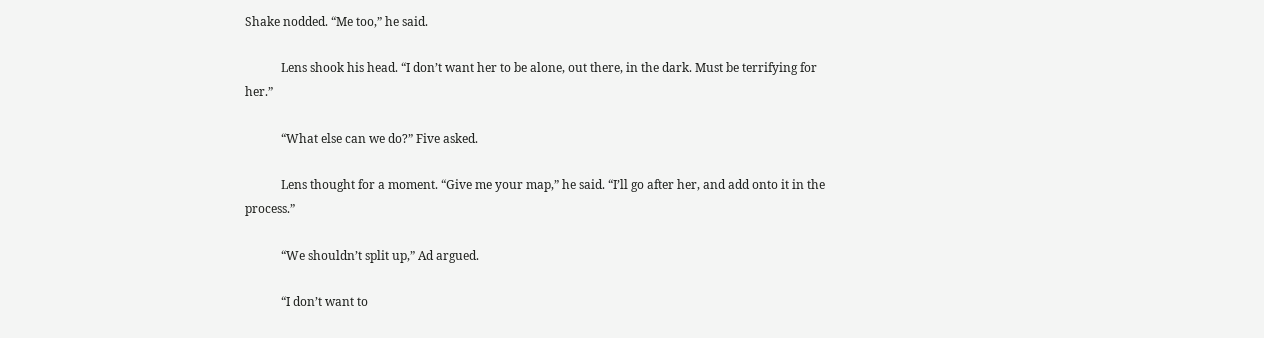Shake nodded. “Me too,” he said.

            Lens shook his head. “I don’t want her to be alone, out there, in the dark. Must be terrifying for her.”

            “What else can we do?” Five asked.

            Lens thought for a moment. “Give me your map,” he said. “I’ll go after her, and add onto it in the process.”

            “We shouldn’t split up,” Ad argued.

            “I don’t want to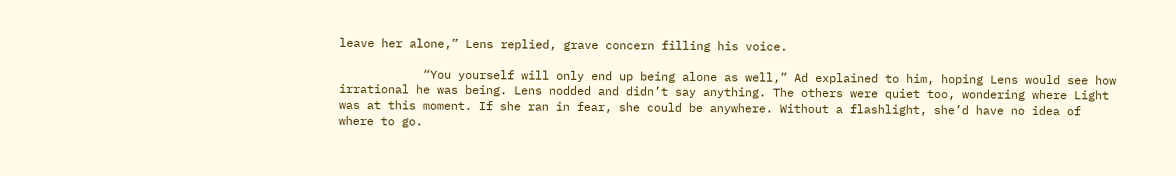leave her alone,” Lens replied, grave concern filling his voice.

            “You yourself will only end up being alone as well,” Ad explained to him, hoping Lens would see how irrational he was being. Lens nodded and didn’t say anything. The others were quiet too, wondering where Light was at this moment. If she ran in fear, she could be anywhere. Without a flashlight, she’d have no idea of where to go.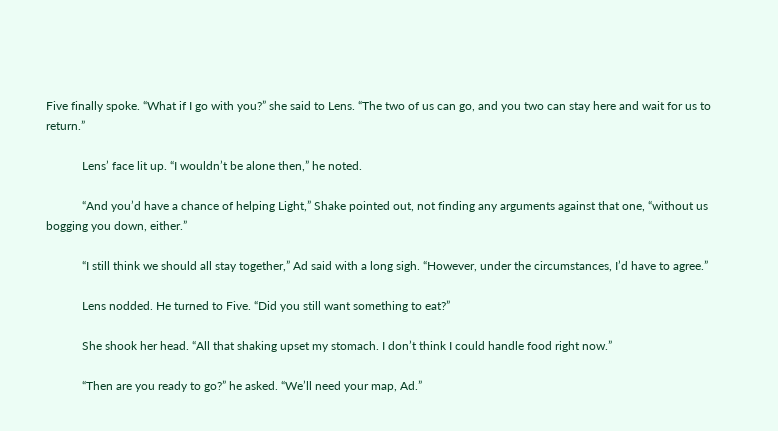Five finally spoke. “What if I go with you?” she said to Lens. “The two of us can go, and you two can stay here and wait for us to return.”

            Lens’ face lit up. “I wouldn’t be alone then,” he noted.

            “And you’d have a chance of helping Light,” Shake pointed out, not finding any arguments against that one, “without us bogging you down, either.”

            “I still think we should all stay together,” Ad said with a long sigh. “However, under the circumstances, I’d have to agree.”

            Lens nodded. He turned to Five. “Did you still want something to eat?”

            She shook her head. “All that shaking upset my stomach. I don’t think I could handle food right now.”

            “Then are you ready to go?” he asked. “We’ll need your map, Ad.”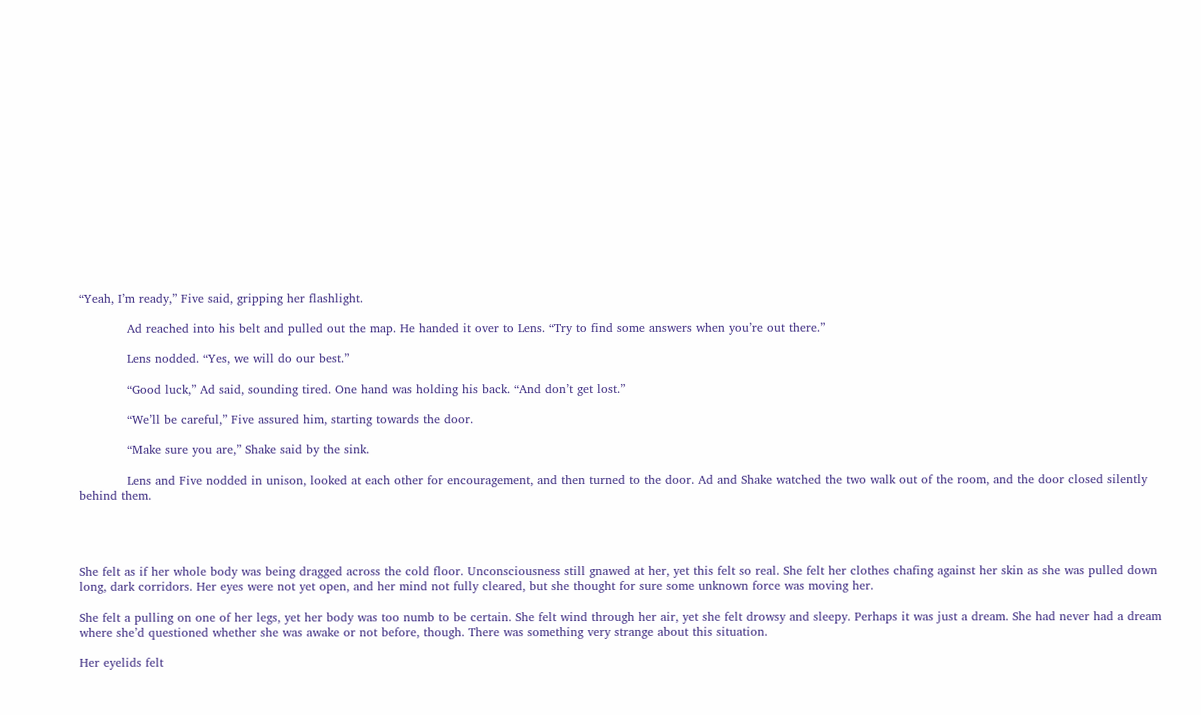“Yeah, I’m ready,” Five said, gripping her flashlight.

            Ad reached into his belt and pulled out the map. He handed it over to Lens. “Try to find some answers when you’re out there.”

            Lens nodded. “Yes, we will do our best.”

            “Good luck,” Ad said, sounding tired. One hand was holding his back. “And don’t get lost.”

            “We’ll be careful,” Five assured him, starting towards the door.

            “Make sure you are,” Shake said by the sink.

            Lens and Five nodded in unison, looked at each other for encouragement, and then turned to the door. Ad and Shake watched the two walk out of the room, and the door closed silently behind them.




She felt as if her whole body was being dragged across the cold floor. Unconsciousness still gnawed at her, yet this felt so real. She felt her clothes chafing against her skin as she was pulled down long, dark corridors. Her eyes were not yet open, and her mind not fully cleared, but she thought for sure some unknown force was moving her.

She felt a pulling on one of her legs, yet her body was too numb to be certain. She felt wind through her air, yet she felt drowsy and sleepy. Perhaps it was just a dream. She had never had a dream where she’d questioned whether she was awake or not before, though. There was something very strange about this situation.

Her eyelids felt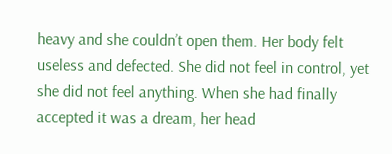heavy and she couldn’t open them. Her body felt useless and defected. She did not feel in control, yet she did not feel anything. When she had finally accepted it was a dream, her head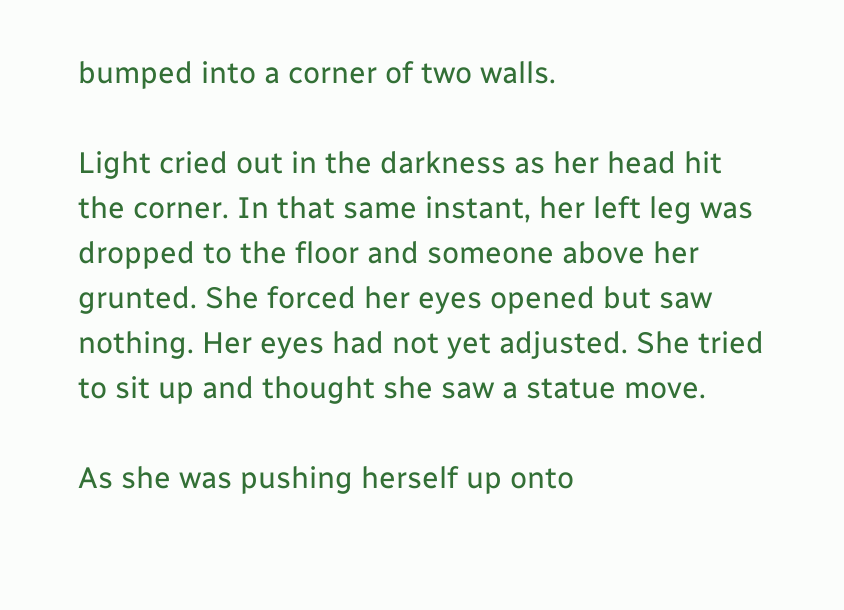bumped into a corner of two walls.

Light cried out in the darkness as her head hit the corner. In that same instant, her left leg was dropped to the floor and someone above her grunted. She forced her eyes opened but saw nothing. Her eyes had not yet adjusted. She tried to sit up and thought she saw a statue move.

As she was pushing herself up onto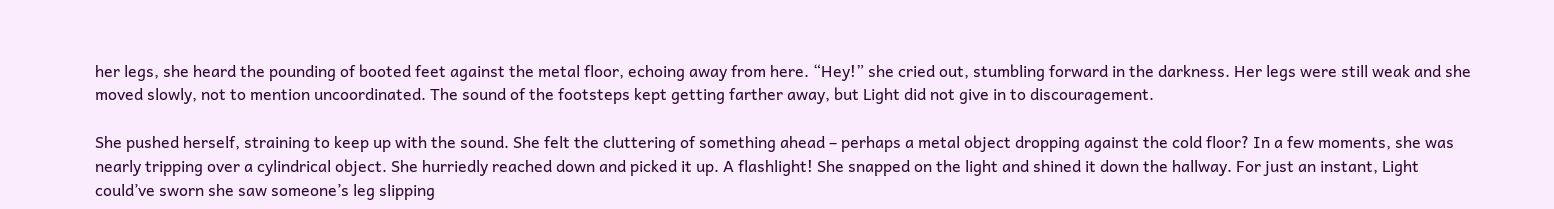her legs, she heard the pounding of booted feet against the metal floor, echoing away from here. “Hey!” she cried out, stumbling forward in the darkness. Her legs were still weak and she moved slowly, not to mention uncoordinated. The sound of the footsteps kept getting farther away, but Light did not give in to discouragement.

She pushed herself, straining to keep up with the sound. She felt the cluttering of something ahead – perhaps a metal object dropping against the cold floor? In a few moments, she was nearly tripping over a cylindrical object. She hurriedly reached down and picked it up. A flashlight! She snapped on the light and shined it down the hallway. For just an instant, Light could’ve sworn she saw someone’s leg slipping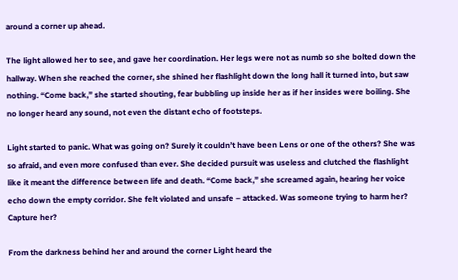around a corner up ahead.

The light allowed her to see, and gave her coordination. Her legs were not as numb so she bolted down the hallway. When she reached the corner, she shined her flashlight down the long hall it turned into, but saw nothing. “Come back,” she started shouting, fear bubbling up inside her as if her insides were boiling. She no longer heard any sound, not even the distant echo of footsteps.

Light started to panic. What was going on? Surely it couldn’t have been Lens or one of the others? She was so afraid, and even more confused than ever. She decided pursuit was useless and clutched the flashlight like it meant the difference between life and death. “Come back,” she screamed again, hearing her voice echo down the empty corridor. She felt violated and unsafe – attacked. Was someone trying to harm her? Capture her?

From the darkness behind her and around the corner Light heard the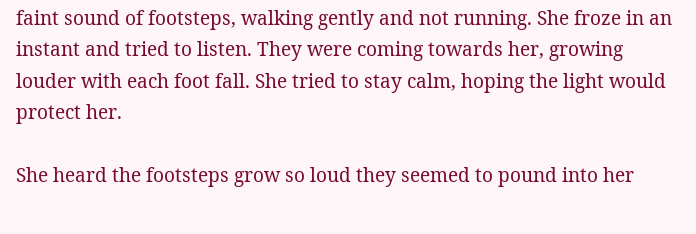faint sound of footsteps, walking gently and not running. She froze in an instant and tried to listen. They were coming towards her, growing louder with each foot fall. She tried to stay calm, hoping the light would protect her.

She heard the footsteps grow so loud they seemed to pound into her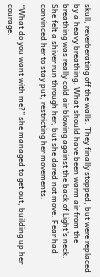skull, reverberating off the walls. They finally stopped, but were replaced by a heavy breathing. What should have been warm air from the breathing was really cold air blowing against the back of Light’s neck. She felt a shiver run through her, but she dared not move. Fear had convinced her to stay put, restricting her movements.

“What do you want with me?” she managed to get out, building up her courage.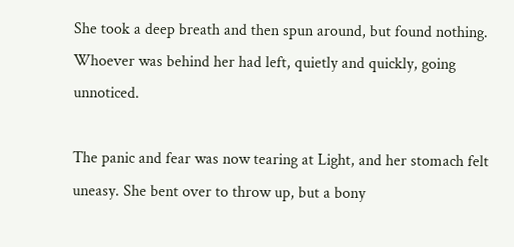She took a deep breath and then spun around, but found nothing. Whoever was behind her had left, quietly and quickly, going unnoticed.

The panic and fear was now tearing at Light, and her stomach felt uneasy. She bent over to throw up, but a bony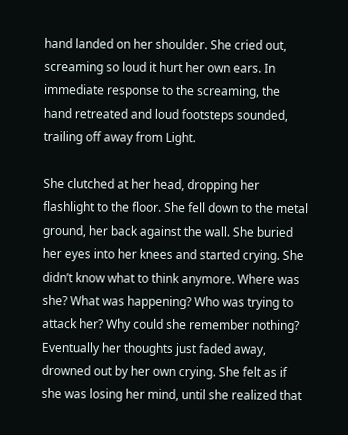hand landed on her shoulder. She cried out, screaming so loud it hurt her own ears. In immediate response to the screaming, the hand retreated and loud footsteps sounded, trailing off away from Light.

She clutched at her head, dropping her flashlight to the floor. She fell down to the metal ground, her back against the wall. She buried her eyes into her knees and started crying. She didn’t know what to think anymore. Where was she? What was happening? Who was trying to attack her? Why could she remember nothing? Eventually her thoughts just faded away, drowned out by her own crying. She felt as if she was losing her mind, until she realized that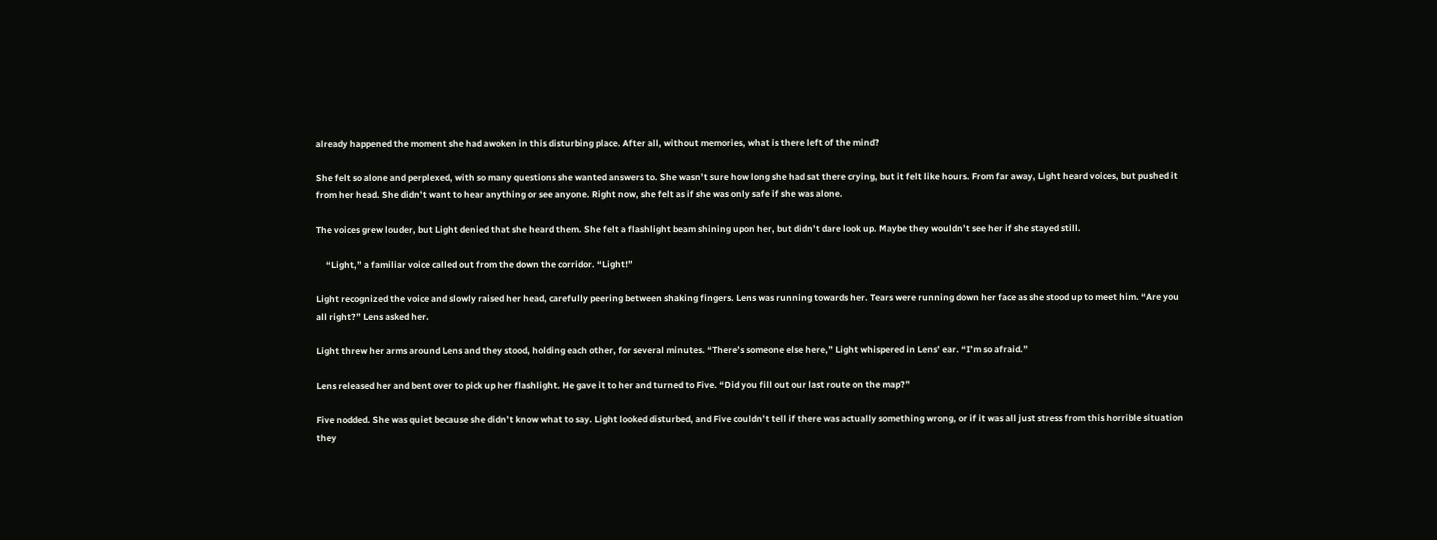already happened the moment she had awoken in this disturbing place. After all, without memories, what is there left of the mind?

She felt so alone and perplexed, with so many questions she wanted answers to. She wasn’t sure how long she had sat there crying, but it felt like hours. From far away, Light heard voices, but pushed it from her head. She didn’t want to hear anything or see anyone. Right now, she felt as if she was only safe if she was alone.

The voices grew louder, but Light denied that she heard them. She felt a flashlight beam shining upon her, but didn’t dare look up. Maybe they wouldn’t see her if she stayed still.

     “Light,” a familiar voice called out from the down the corridor. “Light!”

Light recognized the voice and slowly raised her head, carefully peering between shaking fingers. Lens was running towards her. Tears were running down her face as she stood up to meet him. “Are you all right?” Lens asked her.

Light threw her arms around Lens and they stood, holding each other, for several minutes. “There’s someone else here,” Light whispered in Lens’ ear. “I’m so afraid.”

Lens released her and bent over to pick up her flashlight. He gave it to her and turned to Five. “Did you fill out our last route on the map?”

Five nodded. She was quiet because she didn’t know what to say. Light looked disturbed, and Five couldn’t tell if there was actually something wrong, or if it was all just stress from this horrible situation they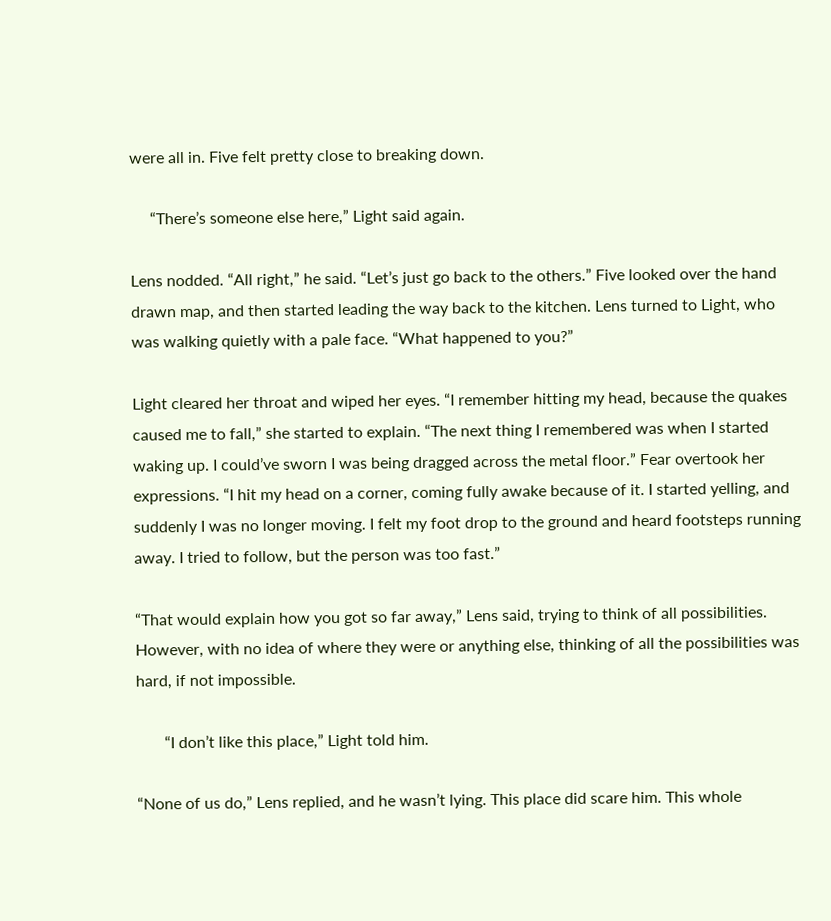were all in. Five felt pretty close to breaking down.

     “There’s someone else here,” Light said again.

Lens nodded. “All right,” he said. “Let’s just go back to the others.” Five looked over the hand drawn map, and then started leading the way back to the kitchen. Lens turned to Light, who was walking quietly with a pale face. “What happened to you?”

Light cleared her throat and wiped her eyes. “I remember hitting my head, because the quakes caused me to fall,” she started to explain. “The next thing I remembered was when I started waking up. I could’ve sworn I was being dragged across the metal floor.” Fear overtook her expressions. “I hit my head on a corner, coming fully awake because of it. I started yelling, and suddenly I was no longer moving. I felt my foot drop to the ground and heard footsteps running away. I tried to follow, but the person was too fast.”

“That would explain how you got so far away,” Lens said, trying to think of all possibilities. However, with no idea of where they were or anything else, thinking of all the possibilities was hard, if not impossible.

       “I don’t like this place,” Light told him.

“None of us do,” Lens replied, and he wasn’t lying. This place did scare him. This whole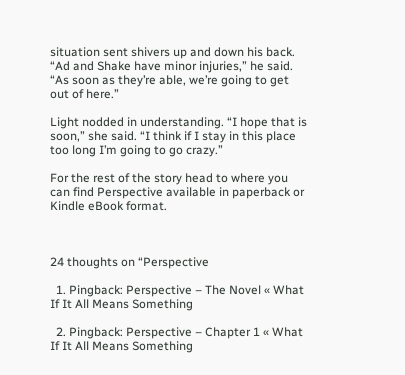situation sent shivers up and down his back. “Ad and Shake have minor injuries,” he said. “As soon as they’re able, we’re going to get out of here.”

Light nodded in understanding. “I hope that is soon,” she said. “I think if I stay in this place too long I’m going to go crazy.”

For the rest of the story head to where you can find Perspective available in paperback or Kindle eBook format.



24 thoughts on “Perspective

  1. Pingback: Perspective – The Novel « What If It All Means Something

  2. Pingback: Perspective – Chapter 1 « What If It All Means Something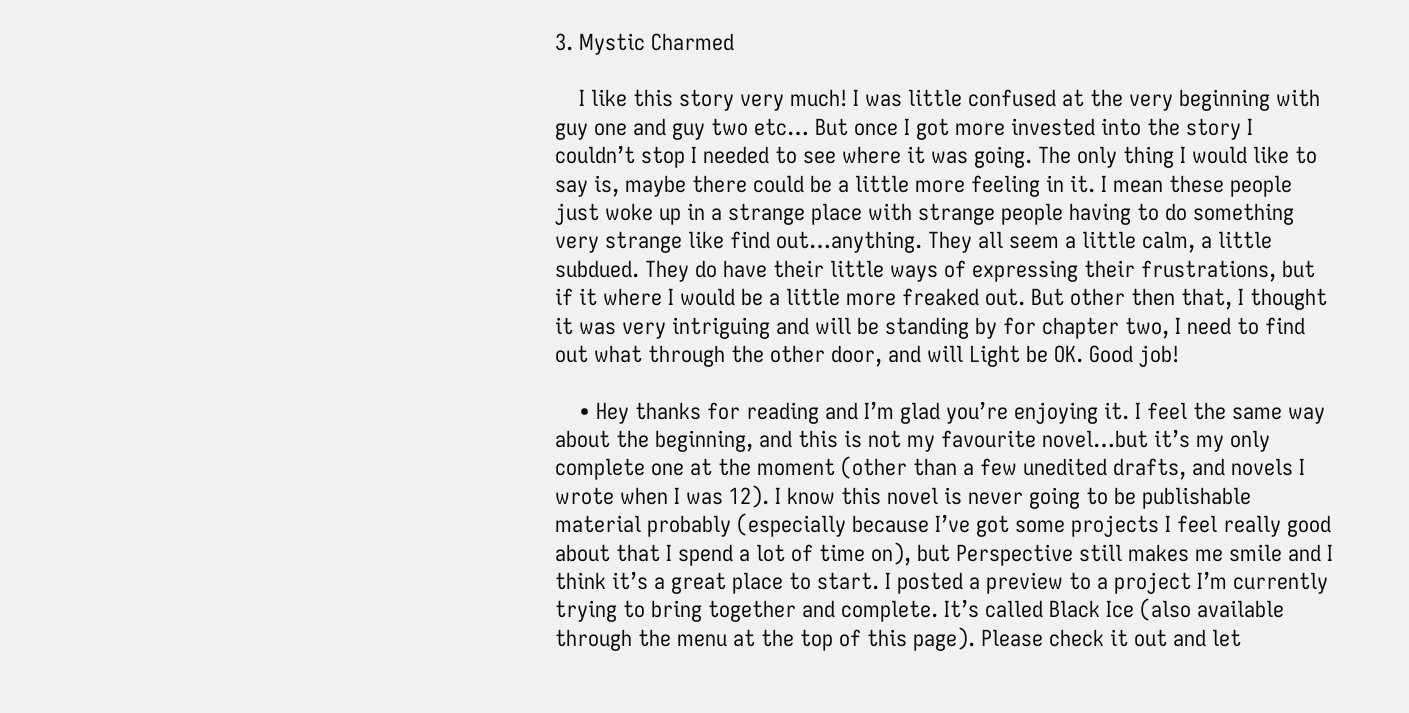3. Mystic Charmed

    I like this story very much! I was little confused at the very beginning with guy one and guy two etc… But once I got more invested into the story I couldn’t stop I needed to see where it was going. The only thing I would like to say is, maybe there could be a little more feeling in it. I mean these people just woke up in a strange place with strange people having to do something very strange like find out…anything. They all seem a little calm, a little subdued. They do have their little ways of expressing their frustrations, but if it where I would be a little more freaked out. But other then that, I thought it was very intriguing and will be standing by for chapter two, I need to find out what through the other door, and will Light be OK. Good job!

    • Hey thanks for reading and I’m glad you’re enjoying it. I feel the same way about the beginning, and this is not my favourite novel…but it’s my only complete one at the moment (other than a few unedited drafts, and novels I wrote when I was 12). I know this novel is never going to be publishable material probably (especially because I’ve got some projects I feel really good about that I spend a lot of time on), but Perspective still makes me smile and I think it’s a great place to start. I posted a preview to a project I’m currently trying to bring together and complete. It’s called Black Ice (also available through the menu at the top of this page). Please check it out and let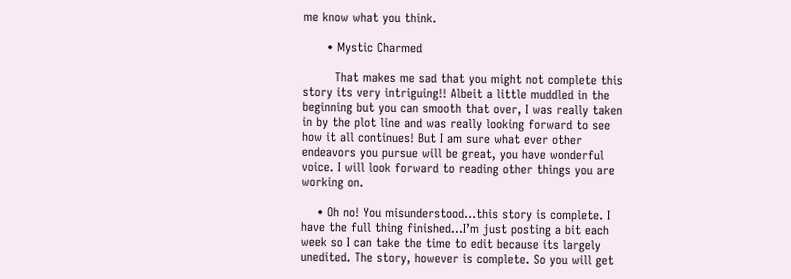me know what you think.

      • Mystic Charmed

        That makes me sad that you might not complete this story its very intriguing!! Albeit a little muddled in the beginning but you can smooth that over, I was really taken in by the plot line and was really looking forward to see how it all continues! But I am sure what ever other endeavors you pursue will be great, you have wonderful voice. I will look forward to reading other things you are working on.

    • Oh no! You misunderstood…this story is complete. I have the full thing finished…I’m just posting a bit each week so I can take the time to edit because its largely unedited. The story, however is complete. So you will get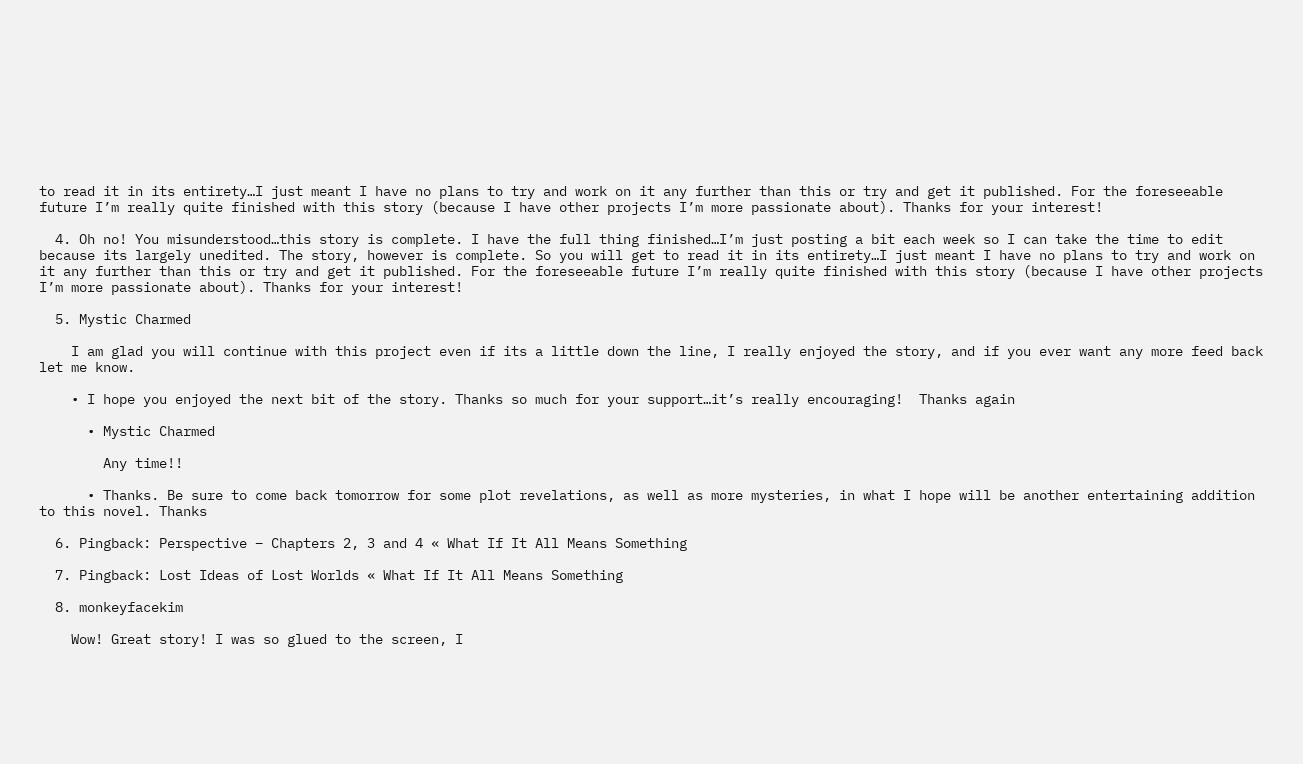to read it in its entirety…I just meant I have no plans to try and work on it any further than this or try and get it published. For the foreseeable future I’m really quite finished with this story (because I have other projects I’m more passionate about). Thanks for your interest!

  4. Oh no! You misunderstood…this story is complete. I have the full thing finished…I’m just posting a bit each week so I can take the time to edit because its largely unedited. The story, however is complete. So you will get to read it in its entirety…I just meant I have no plans to try and work on it any further than this or try and get it published. For the foreseeable future I’m really quite finished with this story (because I have other projects I’m more passionate about). Thanks for your interest!

  5. Mystic Charmed

    I am glad you will continue with this project even if its a little down the line, I really enjoyed the story, and if you ever want any more feed back let me know.

    • I hope you enjoyed the next bit of the story. Thanks so much for your support…it’s really encouraging!  Thanks again

      • Mystic Charmed

        Any time!!

      • Thanks. Be sure to come back tomorrow for some plot revelations, as well as more mysteries, in what I hope will be another entertaining addition to this novel. Thanks

  6. Pingback: Perspective – Chapters 2, 3 and 4 « What If It All Means Something

  7. Pingback: Lost Ideas of Lost Worlds « What If It All Means Something

  8. monkeyfacekim

    Wow! Great story! I was so glued to the screen, I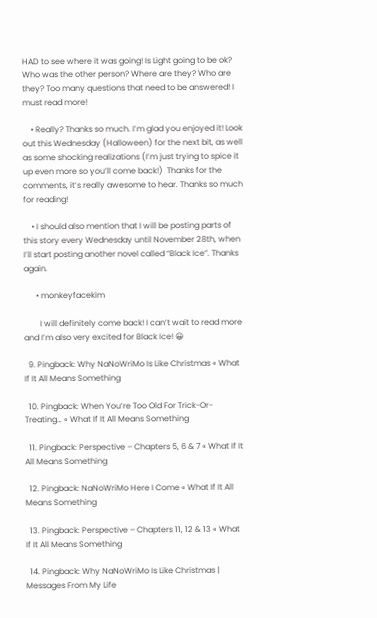HAD to see where it was going! Is Light going to be ok? Who was the other person? Where are they? Who are they? Too many questions that need to be answered! I must read more!

    • Really? Thanks so much. I’m glad you enjoyed it! Look out this Wednesday (Halloween) for the next bit, as well as some shocking realizations (I’m just trying to spice it up even more so you’ll come back!)  Thanks for the comments, it’s really awesome to hear. Thanks so much for reading!

    • I should also mention that I will be posting parts of this story every Wednesday until November 28th, when I’ll start posting another novel called “Black Ice”. Thanks again.

      • monkeyfacekim

        I will definitely come back! I can’t wait to read more and I’m also very excited for Black Ice! 😀

  9. Pingback: Why NaNoWriMo Is Like Christmas « What If It All Means Something

  10. Pingback: When You’re Too Old For Trick-Or-Treating… « What If It All Means Something

  11. Pingback: Perspective – Chapters 5, 6 & 7 « What If It All Means Something

  12. Pingback: NaNoWriMo Here I Come « What If It All Means Something

  13. Pingback: Perspective – Chapters 11, 12 & 13 « What If It All Means Something

  14. Pingback: Why NaNoWriMo Is Like Christmas | Messages From My Life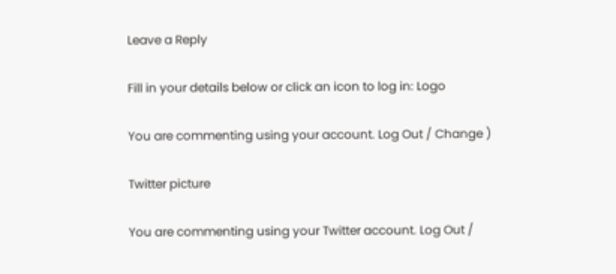Leave a Reply

Fill in your details below or click an icon to log in: Logo

You are commenting using your account. Log Out / Change )

Twitter picture

You are commenting using your Twitter account. Log Out /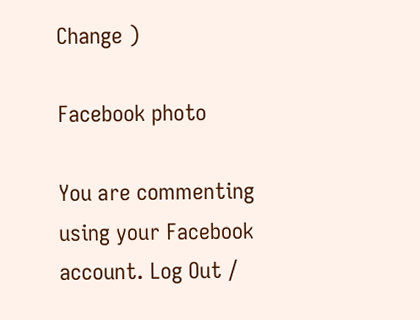Change )

Facebook photo

You are commenting using your Facebook account. Log Out /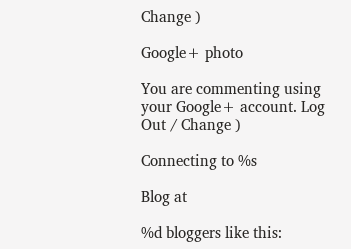Change )

Google+ photo

You are commenting using your Google+ account. Log Out / Change )

Connecting to %s

Blog at

%d bloggers like this: